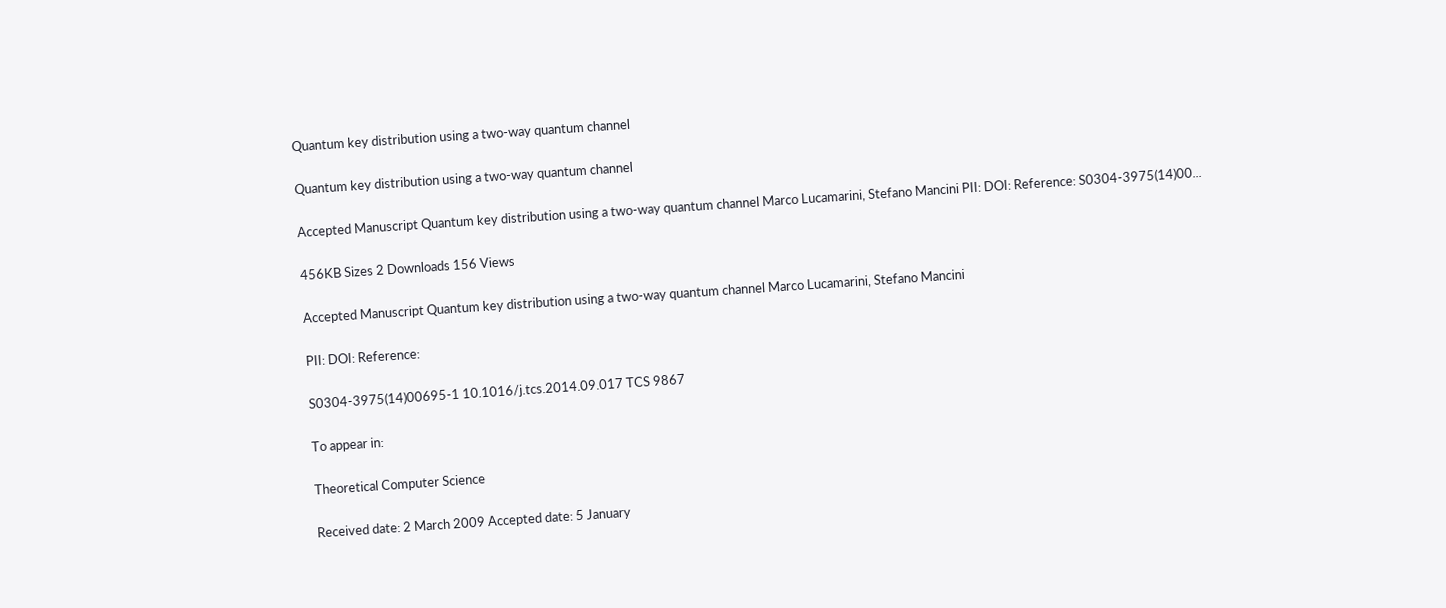Quantum key distribution using a two-way quantum channel

Quantum key distribution using a two-way quantum channel

Accepted Manuscript Quantum key distribution using a two-way quantum channel Marco Lucamarini, Stefano Mancini PII: DOI: Reference: S0304-3975(14)00...

456KB Sizes 2 Downloads 156 Views

Accepted Manuscript Quantum key distribution using a two-way quantum channel Marco Lucamarini, Stefano Mancini

PII: DOI: Reference:

S0304-3975(14)00695-1 10.1016/j.tcs.2014.09.017 TCS 9867

To appear in:

Theoretical Computer Science

Received date: 2 March 2009 Accepted date: 5 January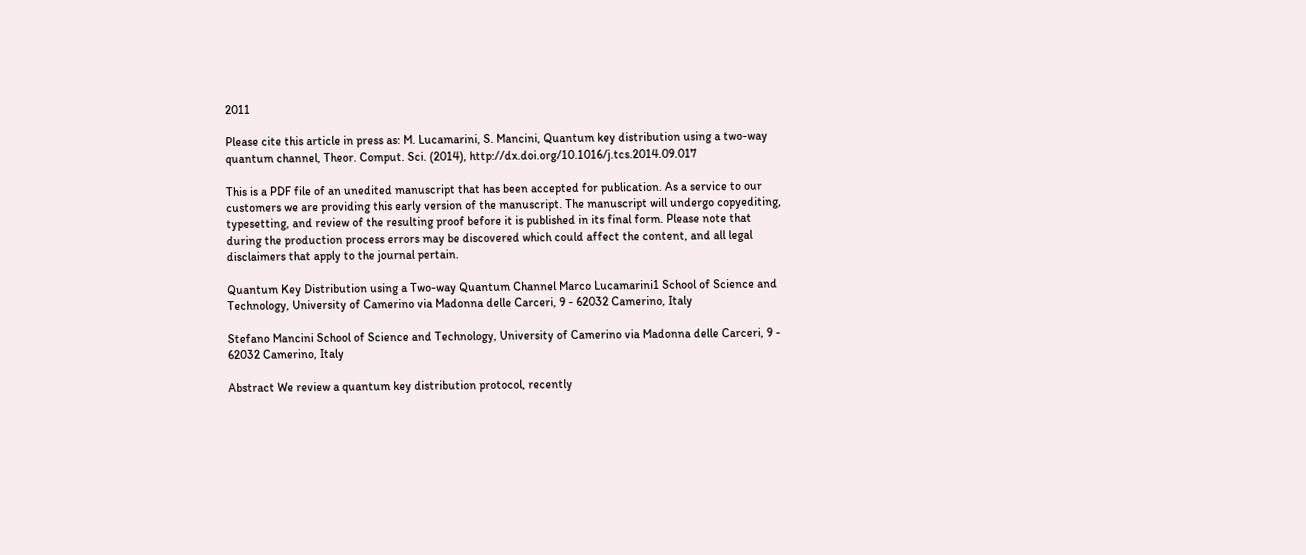2011

Please cite this article in press as: M. Lucamarini, S. Mancini, Quantum key distribution using a two-way quantum channel, Theor. Comput. Sci. (2014), http://dx.doi.org/10.1016/j.tcs.2014.09.017

This is a PDF file of an unedited manuscript that has been accepted for publication. As a service to our customers we are providing this early version of the manuscript. The manuscript will undergo copyediting, typesetting, and review of the resulting proof before it is published in its final form. Please note that during the production process errors may be discovered which could affect the content, and all legal disclaimers that apply to the journal pertain.

Quantum Key Distribution using a Two-way Quantum Channel Marco Lucamarini1 School of Science and Technology, University of Camerino via Madonna delle Carceri, 9 - 62032 Camerino, Italy

Stefano Mancini School of Science and Technology, University of Camerino via Madonna delle Carceri, 9 - 62032 Camerino, Italy

Abstract We review a quantum key distribution protocol, recently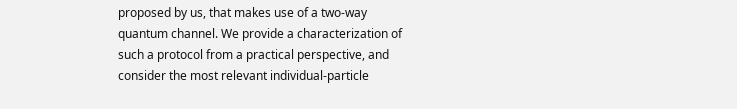proposed by us, that makes use of a two-way quantum channel. We provide a characterization of such a protocol from a practical perspective, and consider the most relevant individual-particle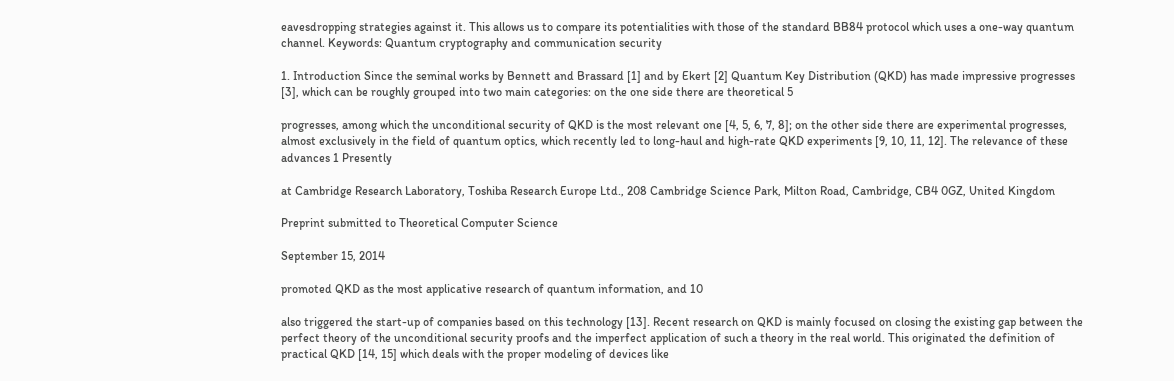eavesdropping strategies against it. This allows us to compare its potentialities with those of the standard BB84 protocol which uses a one-way quantum channel. Keywords: Quantum cryptography and communication security

1. Introduction Since the seminal works by Bennett and Brassard [1] and by Ekert [2] Quantum Key Distribution (QKD) has made impressive progresses [3], which can be roughly grouped into two main categories: on the one side there are theoretical 5

progresses, among which the unconditional security of QKD is the most relevant one [4, 5, 6, 7, 8]; on the other side there are experimental progresses, almost exclusively in the field of quantum optics, which recently led to long-haul and high-rate QKD experiments [9, 10, 11, 12]. The relevance of these advances 1 Presently

at Cambridge Research Laboratory, Toshiba Research Europe Ltd., 208 Cambridge Science Park, Milton Road, Cambridge, CB4 0GZ, United Kingdom

Preprint submitted to Theoretical Computer Science

September 15, 2014

promoted QKD as the most applicative research of quantum information, and 10

also triggered the start-up of companies based on this technology [13]. Recent research on QKD is mainly focused on closing the existing gap between the perfect theory of the unconditional security proofs and the imperfect application of such a theory in the real world. This originated the definition of practical QKD [14, 15] which deals with the proper modeling of devices like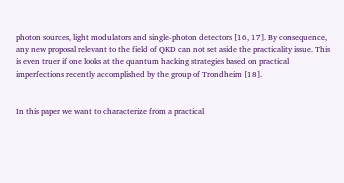photon sources, light modulators and single-photon detectors [16, 17]. By consequence, any new proposal relevant to the field of QKD can not set aside the practicality issue. This is even truer if one looks at the quantum hacking strategies based on practical imperfections recently accomplished by the group of Trondheim [18].


In this paper we want to characterize from a practical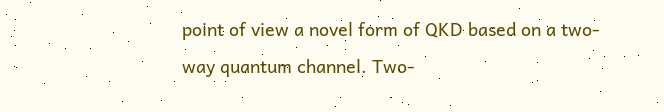point of view a novel form of QKD based on a two-way quantum channel. Two-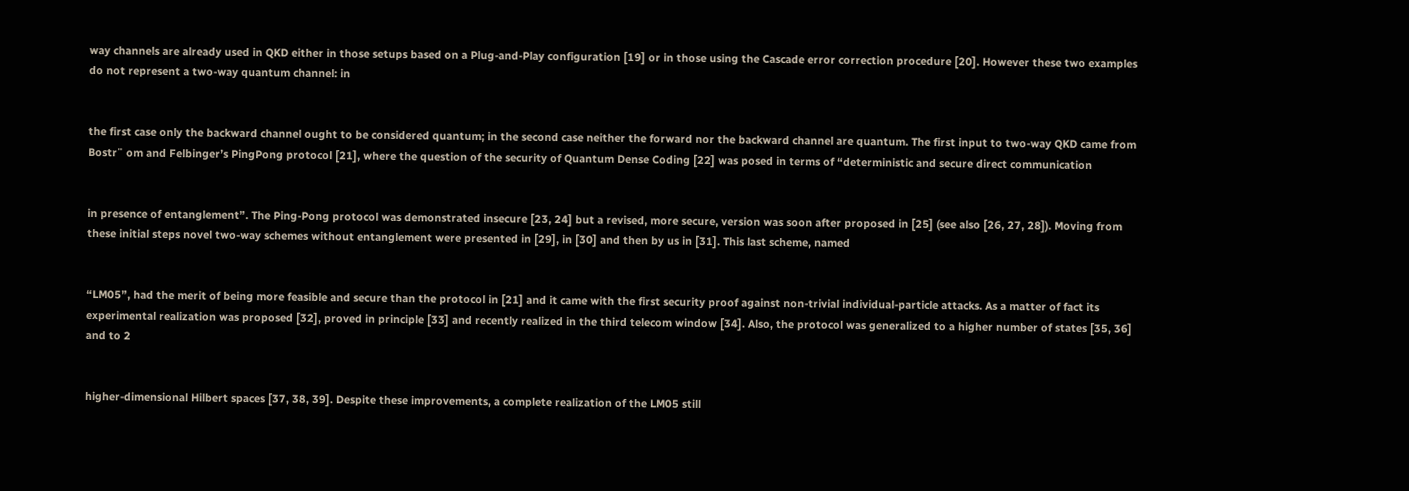way channels are already used in QKD either in those setups based on a Plug-and-Play configuration [19] or in those using the Cascade error correction procedure [20]. However these two examples do not represent a two-way quantum channel: in


the first case only the backward channel ought to be considered quantum; in the second case neither the forward nor the backward channel are quantum. The first input to two-way QKD came from Bostr¨ om and Felbinger’s PingPong protocol [21], where the question of the security of Quantum Dense Coding [22] was posed in terms of “deterministic and secure direct communication


in presence of entanglement”. The Ping-Pong protocol was demonstrated insecure [23, 24] but a revised, more secure, version was soon after proposed in [25] (see also [26, 27, 28]). Moving from these initial steps novel two-way schemes without entanglement were presented in [29], in [30] and then by us in [31]. This last scheme, named


“LM05”, had the merit of being more feasible and secure than the protocol in [21] and it came with the first security proof against non-trivial individual-particle attacks. As a matter of fact its experimental realization was proposed [32], proved in principle [33] and recently realized in the third telecom window [34]. Also, the protocol was generalized to a higher number of states [35, 36] and to 2


higher-dimensional Hilbert spaces [37, 38, 39]. Despite these improvements, a complete realization of the LM05 still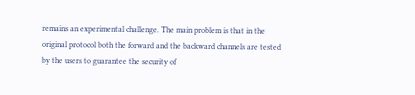remains an experimental challenge. The main problem is that in the original protocol both the forward and the backward channels are tested by the users to guarantee the security of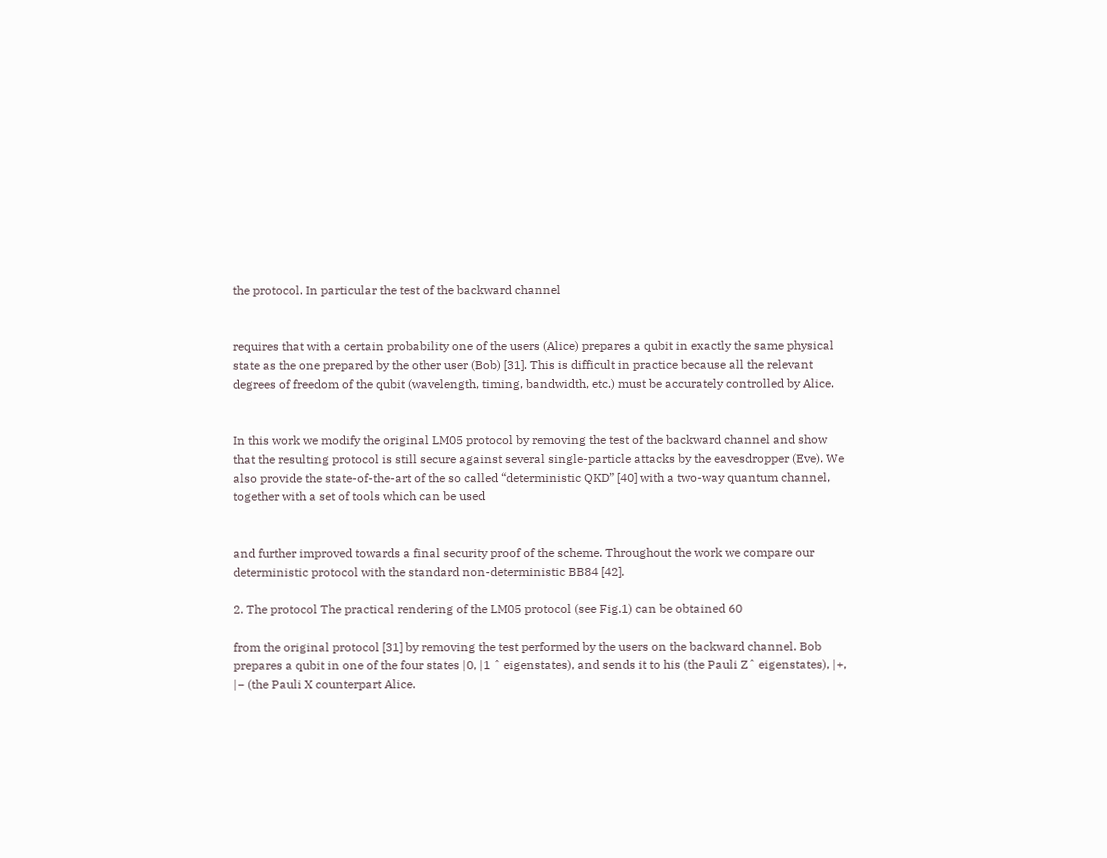the protocol. In particular the test of the backward channel


requires that with a certain probability one of the users (Alice) prepares a qubit in exactly the same physical state as the one prepared by the other user (Bob) [31]. This is difficult in practice because all the relevant degrees of freedom of the qubit (wavelength, timing, bandwidth, etc.) must be accurately controlled by Alice.


In this work we modify the original LM05 protocol by removing the test of the backward channel and show that the resulting protocol is still secure against several single-particle attacks by the eavesdropper (Eve). We also provide the state-of-the-art of the so called “deterministic QKD” [40] with a two-way quantum channel, together with a set of tools which can be used


and further improved towards a final security proof of the scheme. Throughout the work we compare our deterministic protocol with the standard non-deterministic BB84 [42].

2. The protocol The practical rendering of the LM05 protocol (see Fig.1) can be obtained 60

from the original protocol [31] by removing the test performed by the users on the backward channel. Bob prepares a qubit in one of the four states |0, |1 ˆ eigenstates), and sends it to his (the Pauli Zˆ eigenstates), |+, |− (the Pauli X counterpart Alice.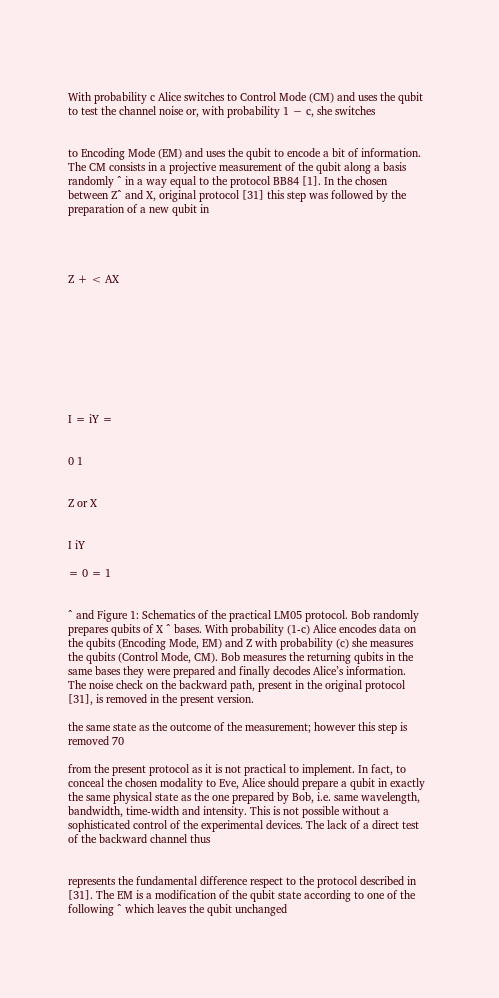With probability c Alice switches to Control Mode (CM) and uses the qubit to test the channel noise or, with probability 1 − c, she switches


to Encoding Mode (EM) and uses the qubit to encode a bit of information. The CM consists in a projective measurement of the qubit along a basis randomly ˆ in a way equal to the protocol BB84 [1]. In the chosen between Zˆ and X, original protocol [31] this step was followed by the preparation of a new qubit in




Z + < AX









I = iY =


0 1


Z or X


I iY

= 0 = 1


ˆ and Figure 1: Schematics of the practical LM05 protocol. Bob randomly prepares qubits of X ˆ bases. With probability (1-c) Alice encodes data on the qubits (Encoding Mode, EM) and Z with probability (c) she measures the qubits (Control Mode, CM). Bob measures the returning qubits in the same bases they were prepared and finally decodes Alice’s information. The noise check on the backward path, present in the original protocol [31], is removed in the present version.

the same state as the outcome of the measurement; however this step is removed 70

from the present protocol as it is not practical to implement. In fact, to conceal the chosen modality to Eve, Alice should prepare a qubit in exactly the same physical state as the one prepared by Bob, i.e. same wavelength, bandwidth, time-width and intensity. This is not possible without a sophisticated control of the experimental devices. The lack of a direct test of the backward channel thus


represents the fundamental difference respect to the protocol described in [31]. The EM is a modification of the qubit state according to one of the following ˆ which leaves the qubit unchanged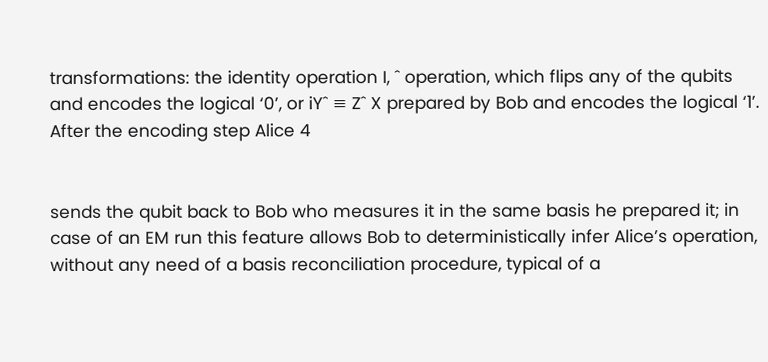transformations: the identity operation I, ˆ operation, which flips any of the qubits and encodes the logical ‘0’, or iYˆ ≡ Zˆ X prepared by Bob and encodes the logical ‘1’. After the encoding step Alice 4


sends the qubit back to Bob who measures it in the same basis he prepared it; in case of an EM run this feature allows Bob to deterministically infer Alice’s operation, without any need of a basis reconciliation procedure, typical of a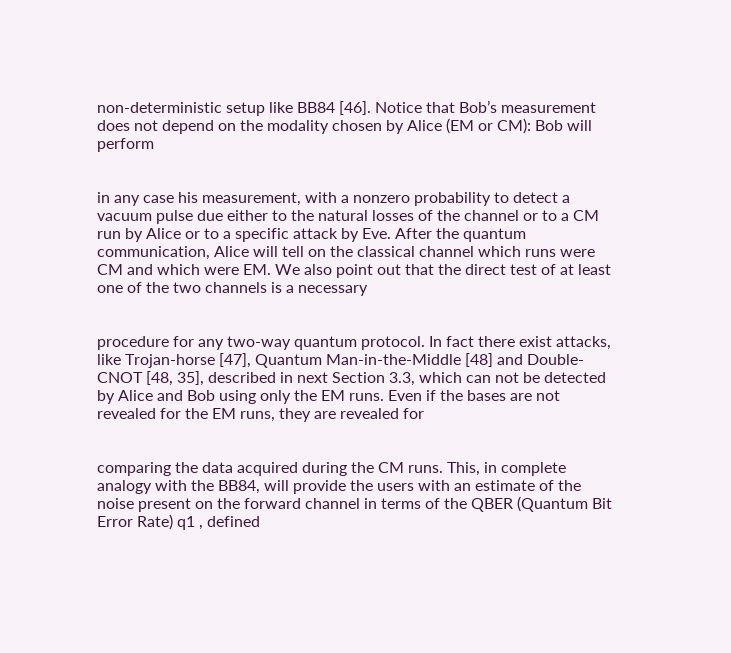non-deterministic setup like BB84 [46]. Notice that Bob’s measurement does not depend on the modality chosen by Alice (EM or CM): Bob will perform


in any case his measurement, with a nonzero probability to detect a vacuum pulse due either to the natural losses of the channel or to a CM run by Alice or to a specific attack by Eve. After the quantum communication, Alice will tell on the classical channel which runs were CM and which were EM. We also point out that the direct test of at least one of the two channels is a necessary


procedure for any two-way quantum protocol. In fact there exist attacks, like Trojan-horse [47], Quantum Man-in-the-Middle [48] and Double-CNOT [48, 35], described in next Section 3.3, which can not be detected by Alice and Bob using only the EM runs. Even if the bases are not revealed for the EM runs, they are revealed for


comparing the data acquired during the CM runs. This, in complete analogy with the BB84, will provide the users with an estimate of the noise present on the forward channel in terms of the QBER (Quantum Bit Error Rate) q1 , defined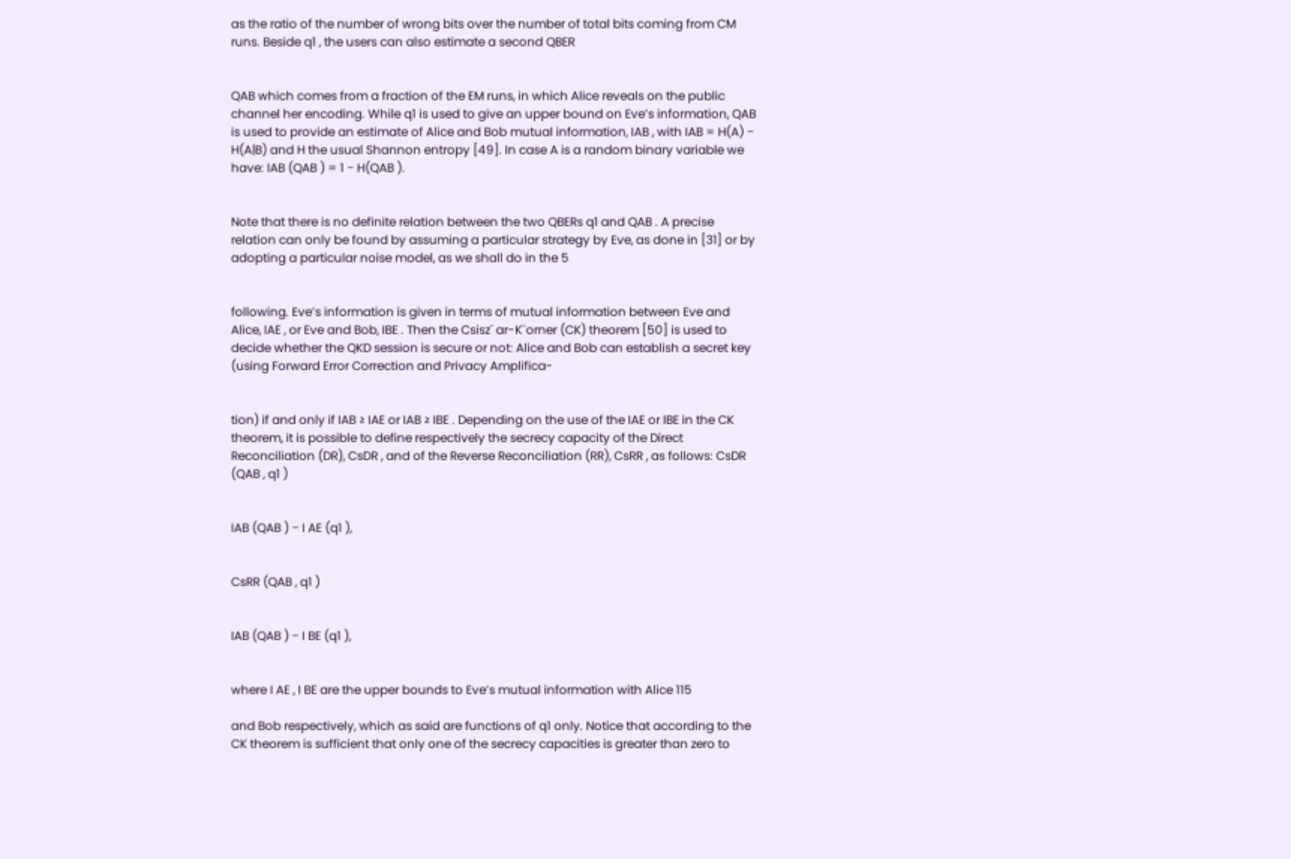as the ratio of the number of wrong bits over the number of total bits coming from CM runs. Beside q1 , the users can also estimate a second QBER


QAB which comes from a fraction of the EM runs, in which Alice reveals on the public channel her encoding. While q1 is used to give an upper bound on Eve’s information, QAB is used to provide an estimate of Alice and Bob mutual information, IAB , with IAB = H(A) − H(A|B) and H the usual Shannon entropy [49]. In case A is a random binary variable we have: IAB (QAB ) = 1 − H(QAB ).


Note that there is no definite relation between the two QBERs q1 and QAB . A precise relation can only be found by assuming a particular strategy by Eve, as done in [31] or by adopting a particular noise model, as we shall do in the 5


following. Eve’s information is given in terms of mutual information between Eve and Alice, IAE , or Eve and Bob, IBE . Then the Csisz´ ar-K¨orner (CK) theorem [50] is used to decide whether the QKD session is secure or not: Alice and Bob can establish a secret key (using Forward Error Correction and Privacy Amplifica-


tion) if and only if IAB ≥ IAE or IAB ≥ IBE . Depending on the use of the IAE or IBE in the CK theorem, it is possible to define respectively the secrecy capacity of the Direct Reconciliation (DR), CsDR , and of the Reverse Reconciliation (RR), CsRR , as follows: CsDR (QAB , q1 )


IAB (QAB ) − I AE (q1 ),


CsRR (QAB , q1 )


IAB (QAB ) − I BE (q1 ),


where I AE , I BE are the upper bounds to Eve’s mutual information with Alice 115

and Bob respectively, which as said are functions of q1 only. Notice that according to the CK theorem is sufficient that only one of the secrecy capacities is greater than zero to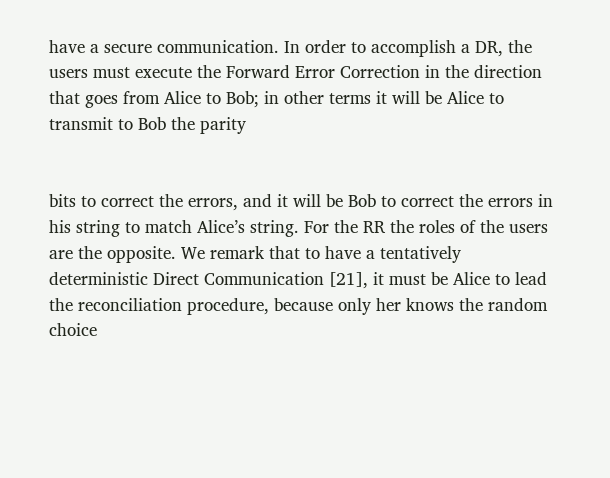have a secure communication. In order to accomplish a DR, the users must execute the Forward Error Correction in the direction that goes from Alice to Bob; in other terms it will be Alice to transmit to Bob the parity


bits to correct the errors, and it will be Bob to correct the errors in his string to match Alice’s string. For the RR the roles of the users are the opposite. We remark that to have a tentatively deterministic Direct Communication [21], it must be Alice to lead the reconciliation procedure, because only her knows the random choice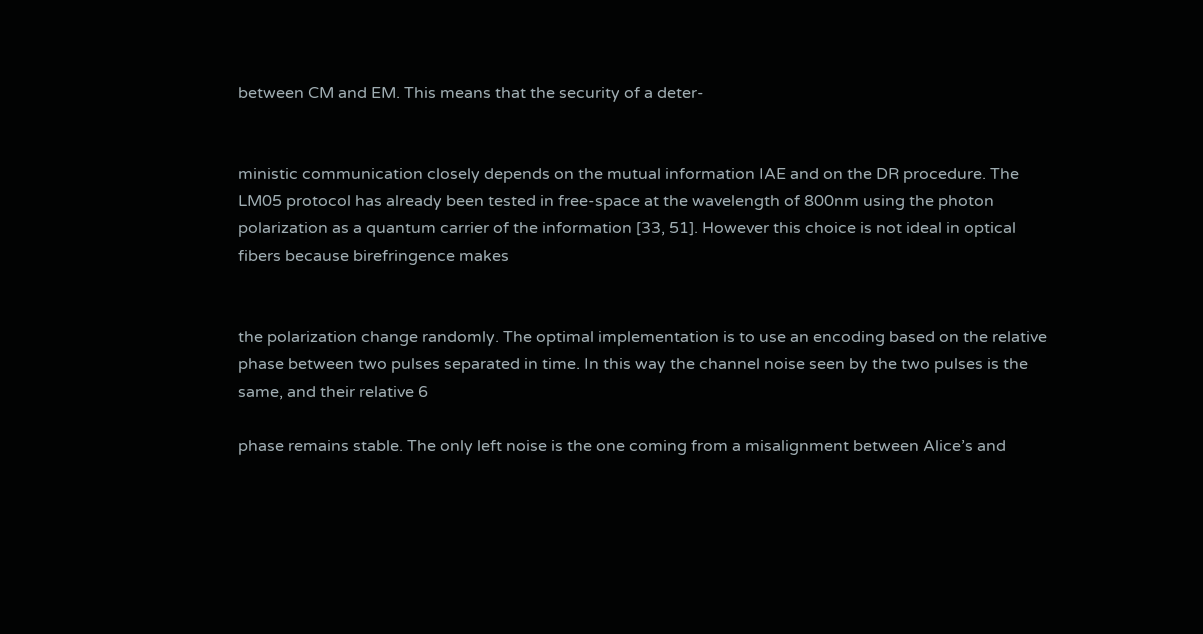between CM and EM. This means that the security of a deter-


ministic communication closely depends on the mutual information IAE and on the DR procedure. The LM05 protocol has already been tested in free-space at the wavelength of 800nm using the photon polarization as a quantum carrier of the information [33, 51]. However this choice is not ideal in optical fibers because birefringence makes


the polarization change randomly. The optimal implementation is to use an encoding based on the relative phase between two pulses separated in time. In this way the channel noise seen by the two pulses is the same, and their relative 6

phase remains stable. The only left noise is the one coming from a misalignment between Alice’s and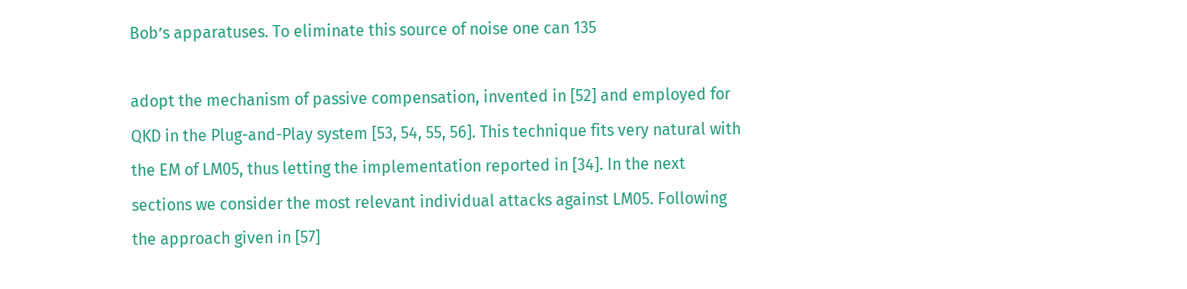Bob’s apparatuses. To eliminate this source of noise one can 135

adopt the mechanism of passive compensation, invented in [52] and employed for QKD in the Plug-and-Play system [53, 54, 55, 56]. This technique fits very natural with the EM of LM05, thus letting the implementation reported in [34]. In the next sections we consider the most relevant individual attacks against LM05. Following the approach given in [57]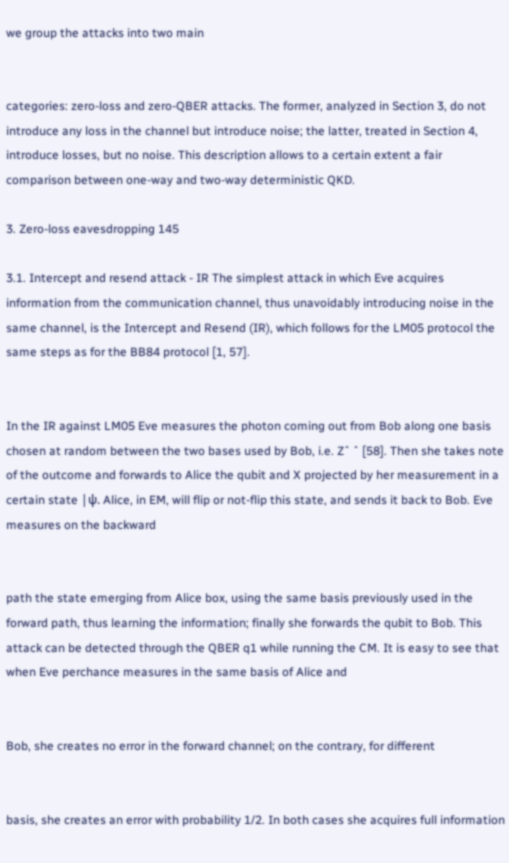we group the attacks into two main


categories: zero-loss and zero-QBER attacks. The former, analyzed in Section 3, do not introduce any loss in the channel but introduce noise; the latter, treated in Section 4, introduce losses, but no noise. This description allows to a certain extent a fair comparison between one-way and two-way deterministic QKD.

3. Zero-loss eavesdropping 145

3.1. Intercept and resend attack - IR The simplest attack in which Eve acquires information from the communication channel, thus unavoidably introducing noise in the same channel, is the Intercept and Resend (IR), which follows for the LM05 protocol the same steps as for the BB84 protocol [1, 57].


In the IR against LM05 Eve measures the photon coming out from Bob along one basis chosen at random between the two bases used by Bob, i.e. Zˆ ˆ [58]. Then she takes note of the outcome and forwards to Alice the qubit and X projected by her measurement in a certain state |ψ. Alice, in EM, will flip or not-flip this state, and sends it back to Bob. Eve measures on the backward


path the state emerging from Alice box, using the same basis previously used in the forward path, thus learning the information; finally she forwards the qubit to Bob. This attack can be detected through the QBER q1 while running the CM. It is easy to see that when Eve perchance measures in the same basis of Alice and


Bob, she creates no error in the forward channel; on the contrary, for different


basis, she creates an error with probability 1/2. In both cases she acquires full information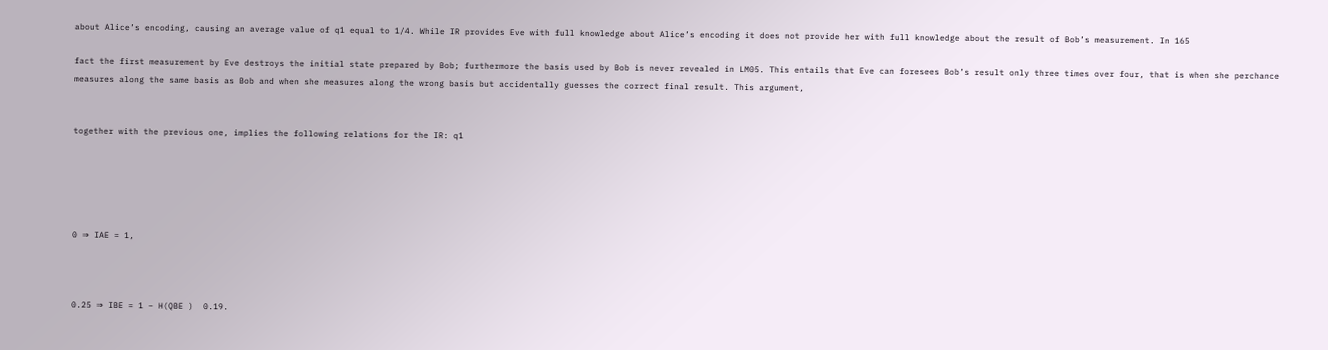about Alice’s encoding, causing an average value of q1 equal to 1/4. While IR provides Eve with full knowledge about Alice’s encoding it does not provide her with full knowledge about the result of Bob’s measurement. In 165

fact the first measurement by Eve destroys the initial state prepared by Bob; furthermore the basis used by Bob is never revealed in LM05. This entails that Eve can foresees Bob’s result only three times over four, that is when she perchance measures along the same basis as Bob and when she measures along the wrong basis but accidentally guesses the correct final result. This argument,


together with the previous one, implies the following relations for the IR: q1





0 ⇒ IAE = 1,



0.25 ⇒ IBE = 1 − H(QBE )  0.19.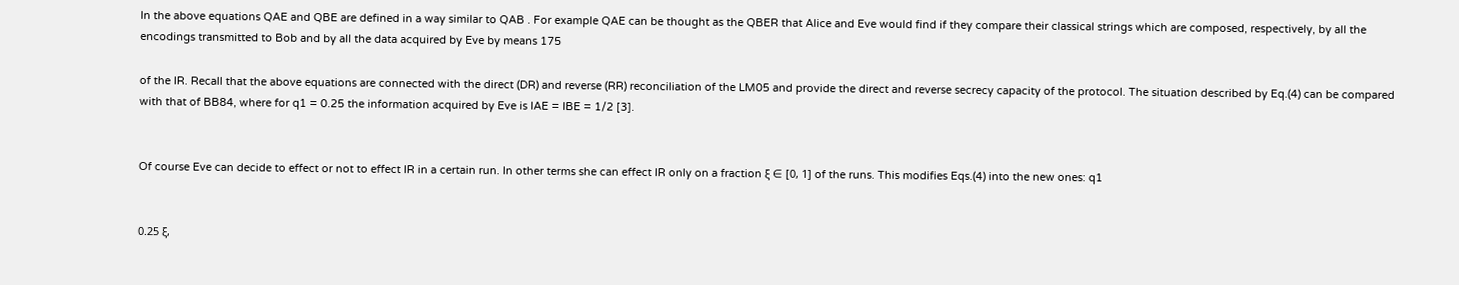In the above equations QAE and QBE are defined in a way similar to QAB . For example QAE can be thought as the QBER that Alice and Eve would find if they compare their classical strings which are composed, respectively, by all the encodings transmitted to Bob and by all the data acquired by Eve by means 175

of the IR. Recall that the above equations are connected with the direct (DR) and reverse (RR) reconciliation of the LM05 and provide the direct and reverse secrecy capacity of the protocol. The situation described by Eq.(4) can be compared with that of BB84, where for q1 = 0.25 the information acquired by Eve is IAE = IBE = 1/2 [3].


Of course Eve can decide to effect or not to effect IR in a certain run. In other terms she can effect IR only on a fraction ξ ∈ [0, 1] of the runs. This modifies Eqs.(4) into the new ones: q1


0.25 ξ,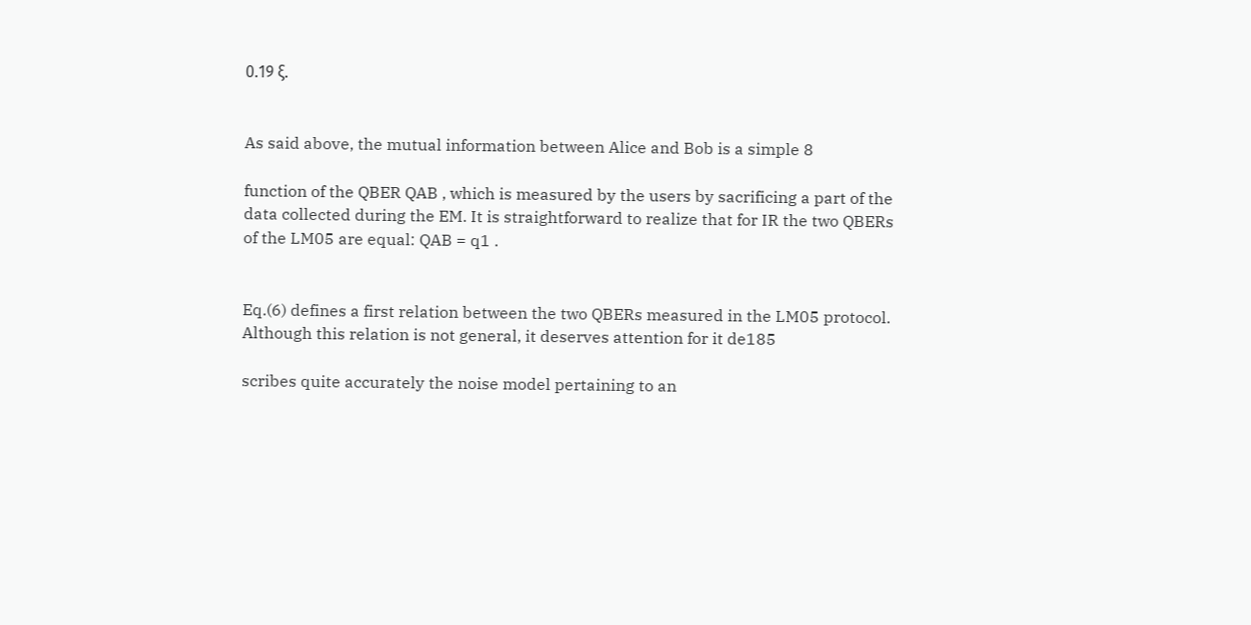0.19 ξ.


As said above, the mutual information between Alice and Bob is a simple 8

function of the QBER QAB , which is measured by the users by sacrificing a part of the data collected during the EM. It is straightforward to realize that for IR the two QBERs of the LM05 are equal: QAB = q1 .


Eq.(6) defines a first relation between the two QBERs measured in the LM05 protocol. Although this relation is not general, it deserves attention for it de185

scribes quite accurately the noise model pertaining to an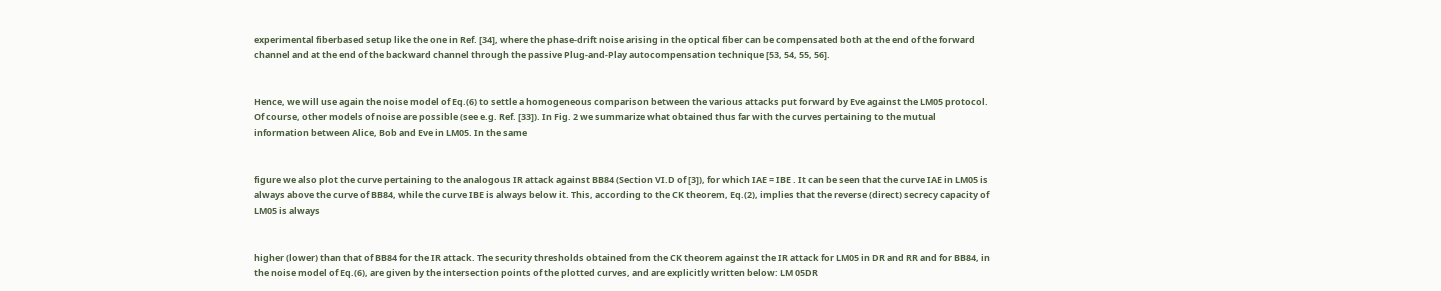experimental fiberbased setup like the one in Ref. [34], where the phase-drift noise arising in the optical fiber can be compensated both at the end of the forward channel and at the end of the backward channel through the passive Plug-and-Play autocompensation technique [53, 54, 55, 56].


Hence, we will use again the noise model of Eq.(6) to settle a homogeneous comparison between the various attacks put forward by Eve against the LM05 protocol. Of course, other models of noise are possible (see e.g. Ref. [33]). In Fig. 2 we summarize what obtained thus far with the curves pertaining to the mutual information between Alice, Bob and Eve in LM05. In the same


figure we also plot the curve pertaining to the analogous IR attack against BB84 (Section VI.D of [3]), for which IAE = IBE . It can be seen that the curve IAE in LM05 is always above the curve of BB84, while the curve IBE is always below it. This, according to the CK theorem, Eq.(2), implies that the reverse (direct) secrecy capacity of LM05 is always


higher (lower) than that of BB84 for the IR attack. The security thresholds obtained from the CK theorem against the IR attack for LM05 in DR and RR and for BB84, in the noise model of Eq.(6), are given by the intersection points of the plotted curves, and are explicitly written below: LM 05DR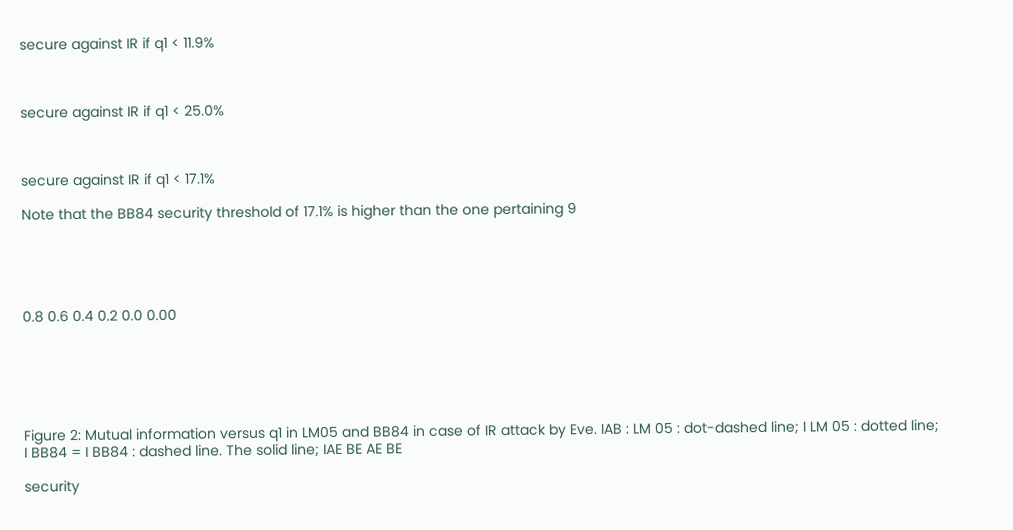secure against IR if q1 < 11.9%



secure against IR if q1 < 25.0%



secure against IR if q1 < 17.1%

Note that the BB84 security threshold of 17.1% is higher than the one pertaining 9





0.8 0.6 0.4 0.2 0.0 0.00






Figure 2: Mutual information versus q1 in LM05 and BB84 in case of IR attack by Eve. IAB : LM 05 : dot-dashed line; I LM 05 : dotted line; I BB84 = I BB84 : dashed line. The solid line; IAE BE AE BE

security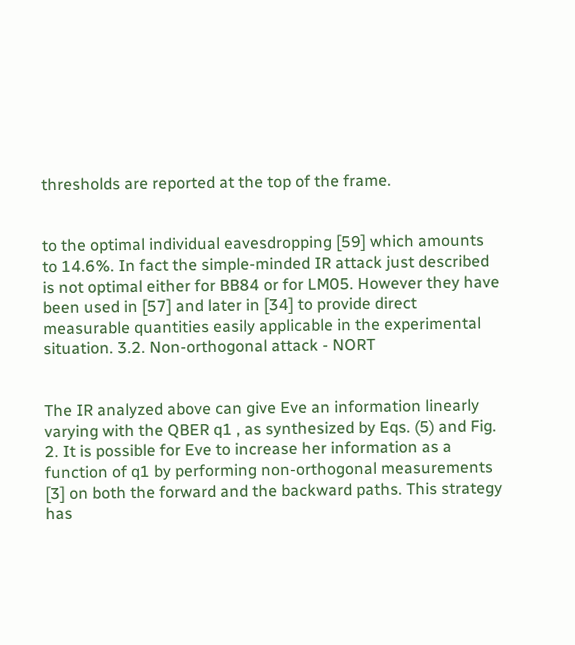thresholds are reported at the top of the frame.


to the optimal individual eavesdropping [59] which amounts to 14.6%. In fact the simple-minded IR attack just described is not optimal either for BB84 or for LM05. However they have been used in [57] and later in [34] to provide direct measurable quantities easily applicable in the experimental situation. 3.2. Non-orthogonal attack - NORT


The IR analyzed above can give Eve an information linearly varying with the QBER q1 , as synthesized by Eqs. (5) and Fig. 2. It is possible for Eve to increase her information as a function of q1 by performing non-orthogonal measurements [3] on both the forward and the backward paths. This strategy has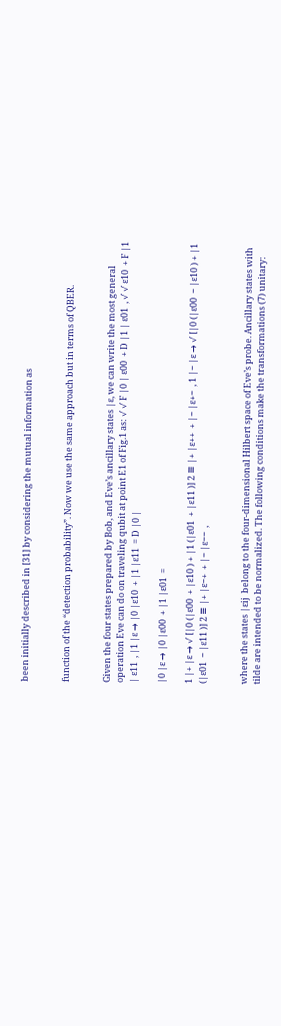been initially described in [31] by considering the mutual information as


function of the “detection probability”. Now we use the same approach but in terms of QBER.


Given the four states prepared by Bob, and Eve’s ancillary states |ε, we can write the most general operation Eve can do on traveling qubit at point E1 of Fig.1 as: √ √ F |0 | ε00  + D |1 | ε01  , √ √ ε10  + F |1 | ε11  , |1 |ε → |0 |ε10  + |1 |ε11  = D |0 |

|0 |ε → |0 |ε00  + |1 |ε01  =

1 |+ |ε → √ [|0 (|ε00  + |ε10 ) + |1 (|ε01  + |ε11 )] 2 ≡ |+ |ε++  + |− |ε+−  , 1 |− |ε → √ [|0 (|ε00  − |ε10 ) + |1 (|ε01  − |ε11 )] 2 ≡ |+ |ε−+  + |− |ε−−  ,


where the states |εij  belong to the four-dimensional Hilbert space of Eve’s probe. Ancillary states with tilde are intended to be normalized. The following conditions make the transformations (7) unitary: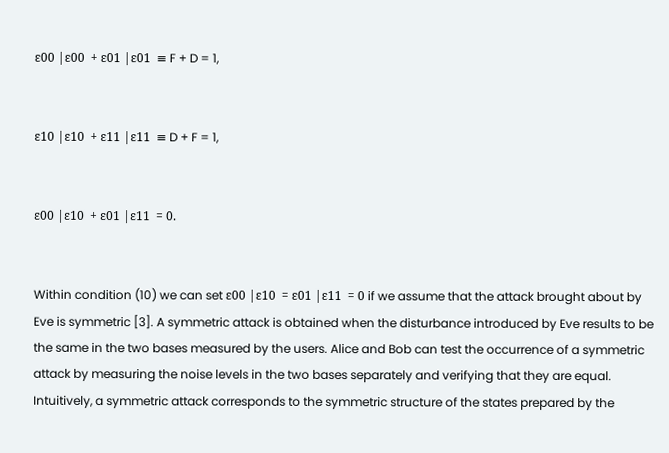ε00 |ε00  + ε01 |ε01  ≡ F + D = 1,


ε10 |ε10  + ε11 |ε11  ≡ D + F = 1,


ε00 |ε10  + ε01 |ε11  = 0.


Within condition (10) we can set ε00 |ε10  = ε01 |ε11  = 0 if we assume that the attack brought about by Eve is symmetric [3]. A symmetric attack is obtained when the disturbance introduced by Eve results to be the same in the two bases measured by the users. Alice and Bob can test the occurrence of a symmetric attack by measuring the noise levels in the two bases separately and verifying that they are equal. Intuitively, a symmetric attack corresponds to the symmetric structure of the states prepared by the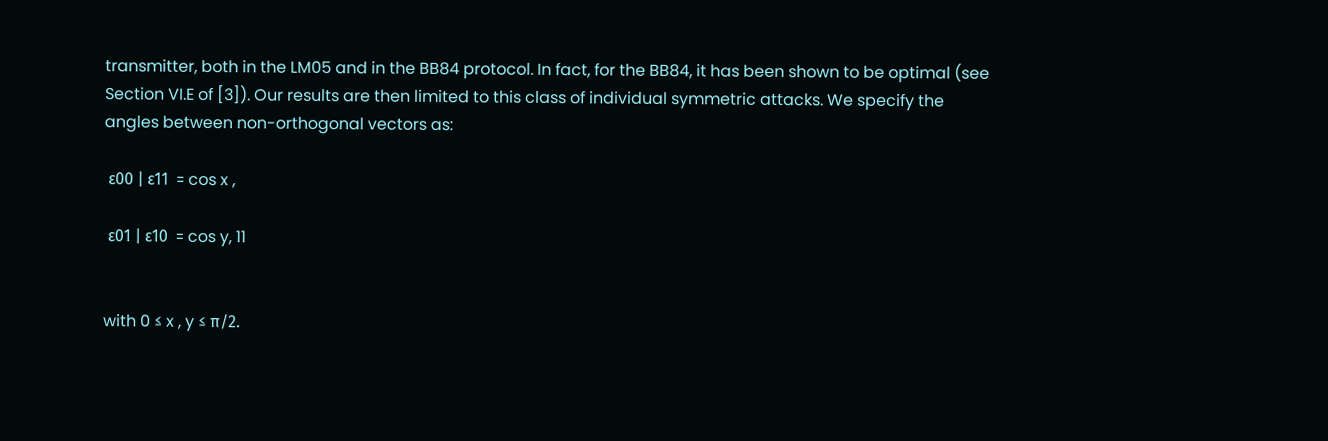transmitter, both in the LM05 and in the BB84 protocol. In fact, for the BB84, it has been shown to be optimal (see Section VI.E of [3]). Our results are then limited to this class of individual symmetric attacks. We specify the angles between non-orthogonal vectors as:

 ε00 | ε11  = cos x ,

 ε01 | ε10  = cos y, 11


with 0 ≤ x , y ≤ π/2.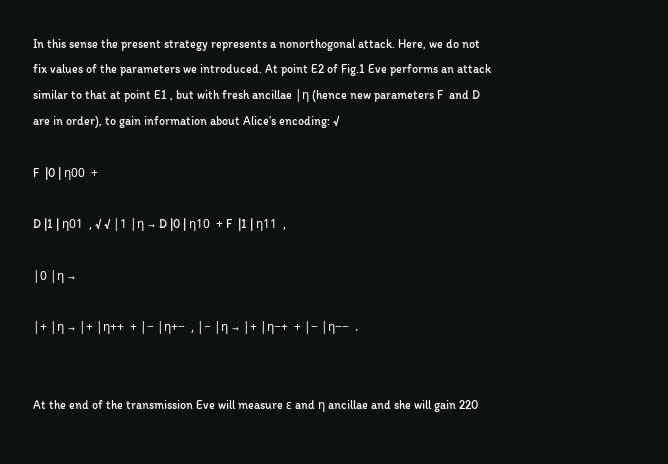In this sense the present strategy represents a nonorthogonal attack. Here, we do not fix values of the parameters we introduced. At point E2 of Fig.1 Eve performs an attack similar to that at point E1 , but with fresh ancillae |η (hence new parameters F  and D are in order), to gain information about Alice’s encoding: √

F  |0 | η00  +

D |1 | η01  , √ √ |1 |η → D |0 | η10  + F  |1 | η11  ,

|0 |η →

|+ |η → |+ |η++  + |− |η+−  , |− |η → |+ |η−+  + |− |η−−  .


At the end of the transmission Eve will measure ε and η ancillae and she will gain 220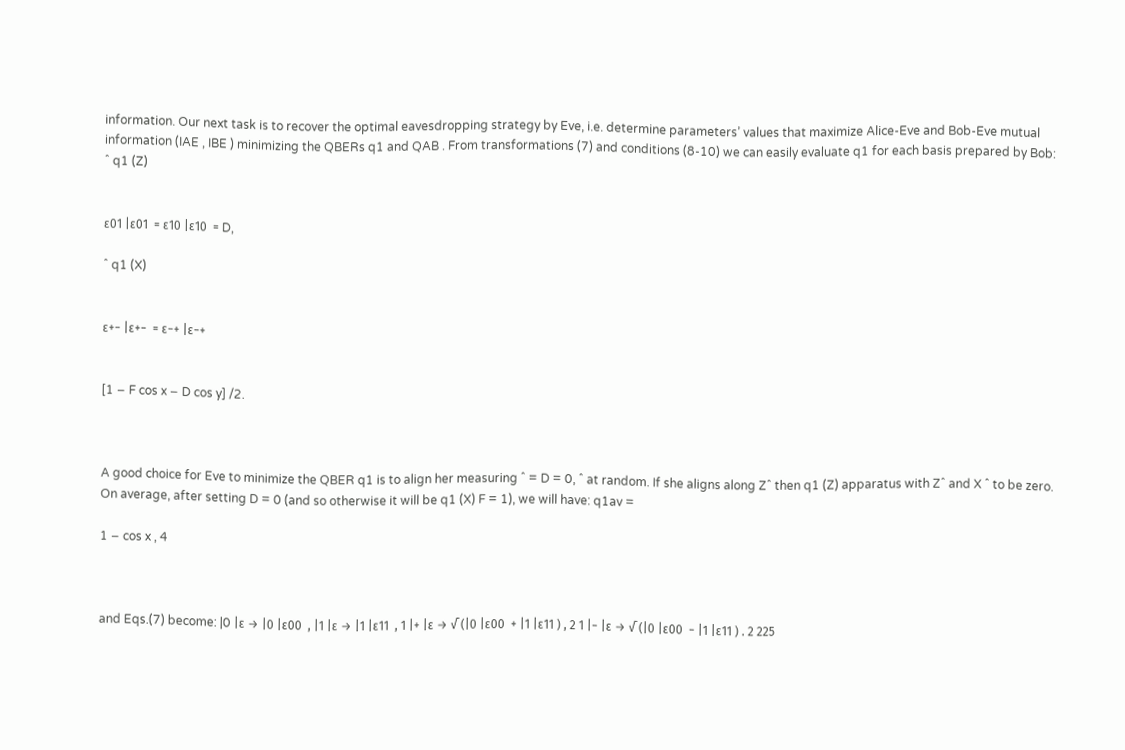information. Our next task is to recover the optimal eavesdropping strategy by Eve, i.e. determine parameters’ values that maximize Alice-Eve and Bob-Eve mutual information (IAE , IBE ) minimizing the QBERs q1 and QAB . From transformations (7) and conditions (8-10) we can easily evaluate q1 for each basis prepared by Bob: ˆ q1 (Z)


ε01 |ε01  = ε10 |ε10  = D,

ˆ q1 (X)


ε+− |ε+−  = ε−+ |ε−+


[1 − F cos x − D cos y] /2.



A good choice for Eve to minimize the QBER q1 is to align her measuring ˆ = D = 0, ˆ at random. If she aligns along Zˆ then q1 (Z) apparatus with Zˆ and X ˆ to be zero. On average, after setting D = 0 (and so otherwise it will be q1 (X) F = 1), we will have: q1av =

1 − cos x , 4



and Eqs.(7) become: |0 |ε → |0 |ε00  , |1 |ε → |1 |ε11  , 1 |+ |ε → √ (|0 |ε00  + |1 |ε11 ) , 2 1 |− |ε → √ (|0 |ε00  − |1 |ε11 ) . 2 225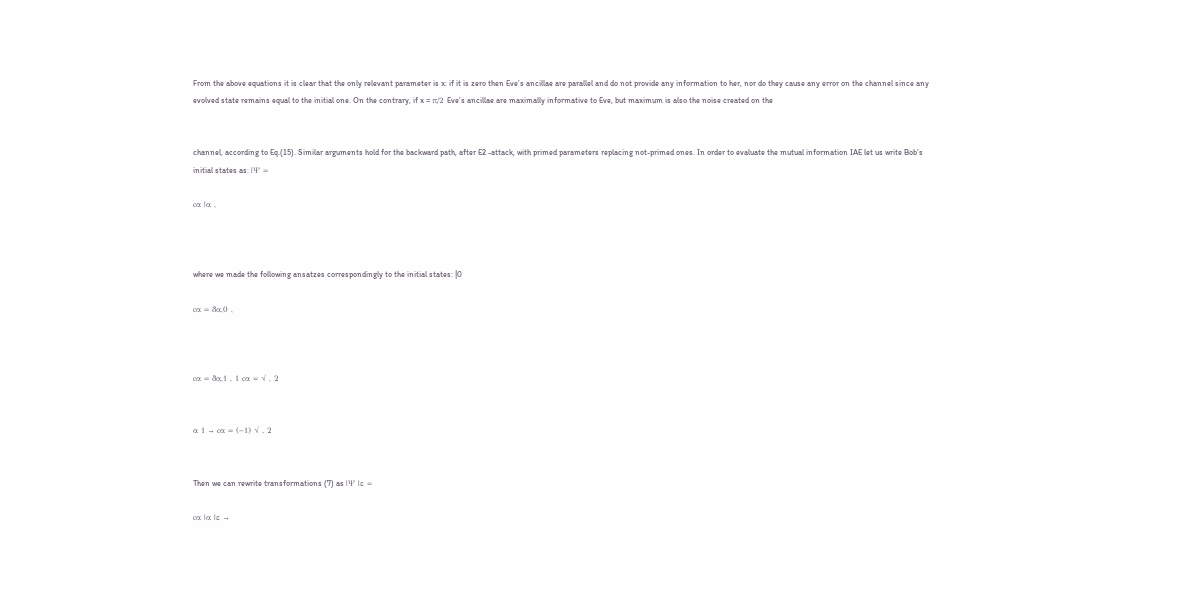From the above equations it is clear that the only relevant parameter is x: if it is zero then Eve’s ancillae are parallel and do not provide any information to her, nor do they cause any error on the channel since any evolved state remains equal to the initial one. On the contrary, if x = π/2 Eve’s ancillae are maximally informative to Eve, but maximum is also the noise created on the


channel, according to Eq.(15). Similar arguments hold for the backward path, after E2 -attack, with primed parameters replacing not-primed ones. In order to evaluate the mutual information IAE let us write Bob’s initial states as: |Ψ =

cα |α ,



where we made the following ansatzes correspondingly to the initial states: |0

cα = δα,0 ,



cα = δα,1 , 1 cα = √ , 2


α 1 → cα = (−1) √ . 2


Then we can rewrite transformations (7) as |Ψ |ε =

cα |α |ε →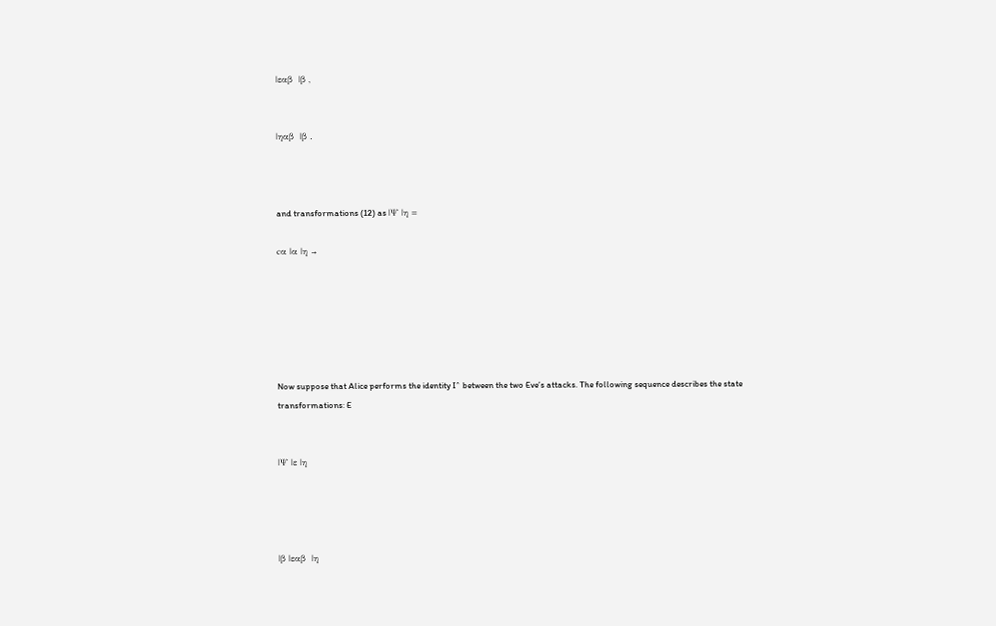|εαβ  |β ,


|ηαβ  |β .



and transformations (12) as |Ψ |η =

cα |α |η →






Now suppose that Alice performs the identity Iˆ between the two Eve’s attacks. The following sequence describes the state transformations: E


|Ψ |ε |η




|β |εαβ  |η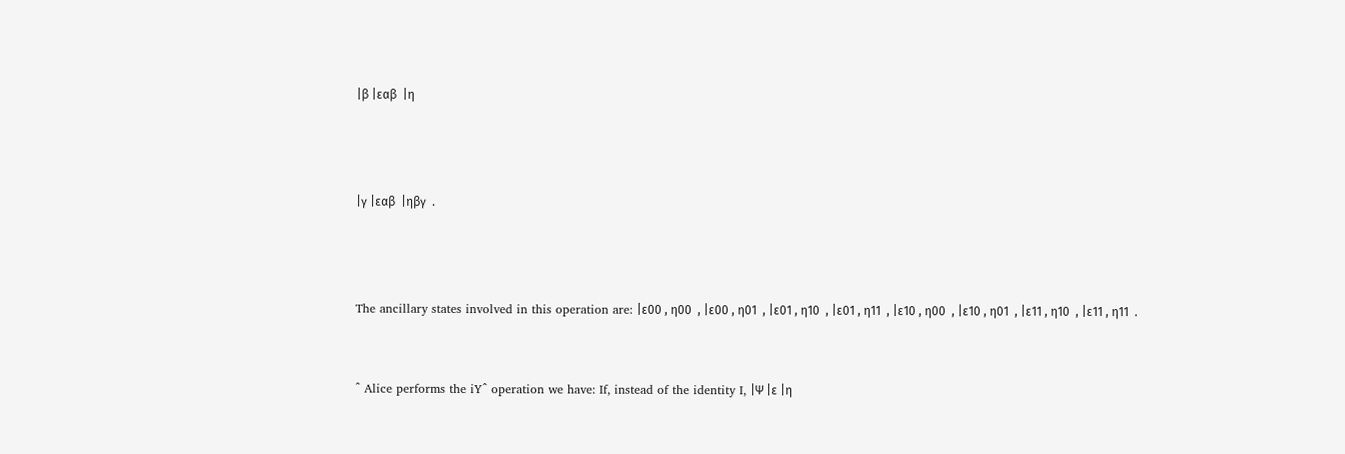|β |εαβ  |η



|γ |εαβ  |ηβγ  .



The ancillary states involved in this operation are: |ε00 , η00  , |ε00 , η01  , |ε01 , η10  , |ε01 , η11  , |ε10 , η00  , |ε10 , η01  , |ε11 , η10  , |ε11 , η11  .


ˆ Alice performs the iYˆ operation we have: If, instead of the identity I, |Ψ |ε |η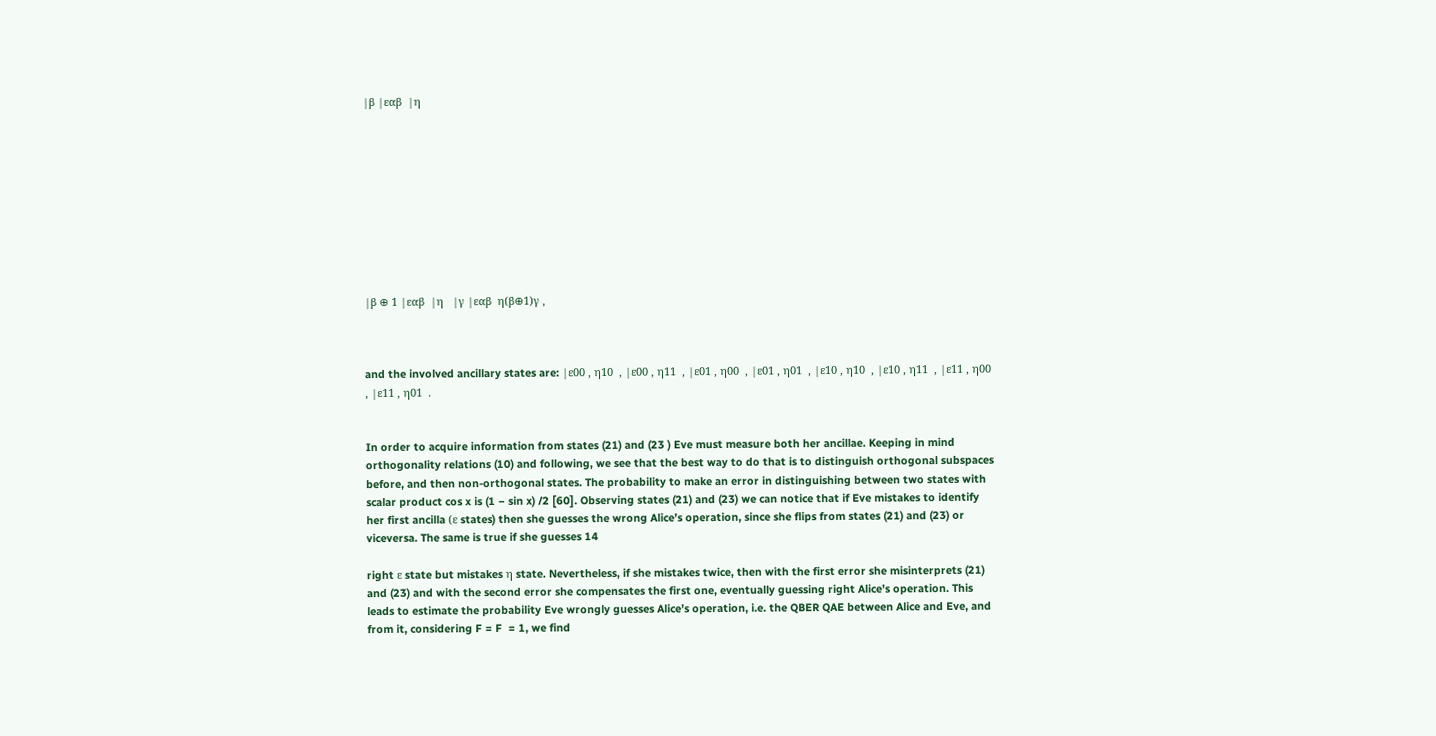|β |εαβ  |η










|β ⊕ 1 |εαβ  |η   |γ |εαβ  η(β⊕1)γ ,



and the involved ancillary states are: |ε00 , η10  , |ε00 , η11  , |ε01 , η00  , |ε01 , η01  , |ε10 , η10  , |ε10 , η11  , |ε11 , η00  , |ε11 , η01  .


In order to acquire information from states (21) and (23 ) Eve must measure both her ancillae. Keeping in mind orthogonality relations (10) and following, we see that the best way to do that is to distinguish orthogonal subspaces before, and then non-orthogonal states. The probability to make an error in distinguishing between two states with scalar product cos x is (1 − sin x) /2 [60]. Observing states (21) and (23) we can notice that if Eve mistakes to identify her first ancilla (ε states) then she guesses the wrong Alice’s operation, since she flips from states (21) and (23) or viceversa. The same is true if she guesses 14

right ε state but mistakes η state. Nevertheless, if she mistakes twice, then with the first error she misinterprets (21) and (23) and with the second error she compensates the first one, eventually guessing right Alice’s operation. This leads to estimate the probability Eve wrongly guesses Alice’s operation, i.e. the QBER QAE between Alice and Eve, and from it, considering F = F  = 1, we find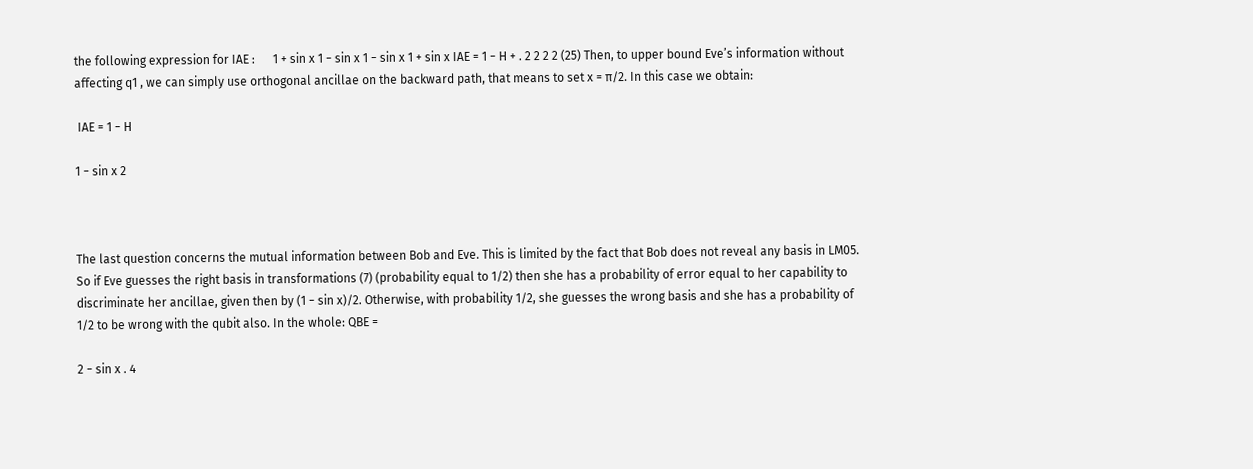the following expression for IAE :      1 + sin x 1 − sin x 1 − sin x 1 + sin x IAE = 1 − H + . 2 2 2 2 (25) Then, to upper bound Eve’s information without affecting q1 , we can simply use orthogonal ancillae on the backward path, that means to set x = π/2. In this case we obtain:

 IAE = 1 − H

1 − sin x 2



The last question concerns the mutual information between Bob and Eve. This is limited by the fact that Bob does not reveal any basis in LM05. So if Eve guesses the right basis in transformations (7) (probability equal to 1/2) then she has a probability of error equal to her capability to discriminate her ancillae, given then by (1 − sin x)/2. Otherwise, with probability 1/2, she guesses the wrong basis and she has a probability of 1/2 to be wrong with the qubit also. In the whole: QBE =

2 − sin x . 4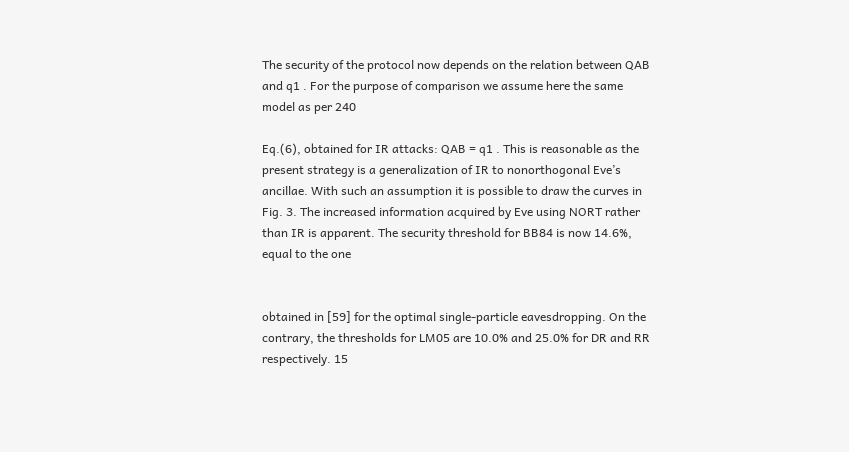The security of the protocol now depends on the relation between QAB and q1 . For the purpose of comparison we assume here the same model as per 240

Eq.(6), obtained for IR attacks: QAB = q1 . This is reasonable as the present strategy is a generalization of IR to nonorthogonal Eve’s ancillae. With such an assumption it is possible to draw the curves in Fig. 3. The increased information acquired by Eve using NORT rather than IR is apparent. The security threshold for BB84 is now 14.6%, equal to the one


obtained in [59] for the optimal single-particle eavesdropping. On the contrary, the thresholds for LM05 are 10.0% and 25.0% for DR and RR respectively. 15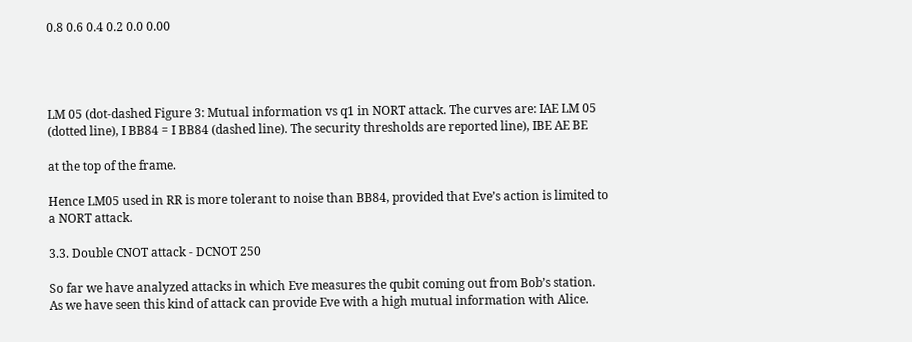0.8 0.6 0.4 0.2 0.0 0.00




LM 05 (dot-dashed Figure 3: Mutual information vs q1 in NORT attack. The curves are: IAE LM 05 (dotted line), I BB84 = I BB84 (dashed line). The security thresholds are reported line), IBE AE BE

at the top of the frame.

Hence LM05 used in RR is more tolerant to noise than BB84, provided that Eve’s action is limited to a NORT attack.

3.3. Double CNOT attack - DCNOT 250

So far we have analyzed attacks in which Eve measures the qubit coming out from Bob’s station. As we have seen this kind of attack can provide Eve with a high mutual information with Alice.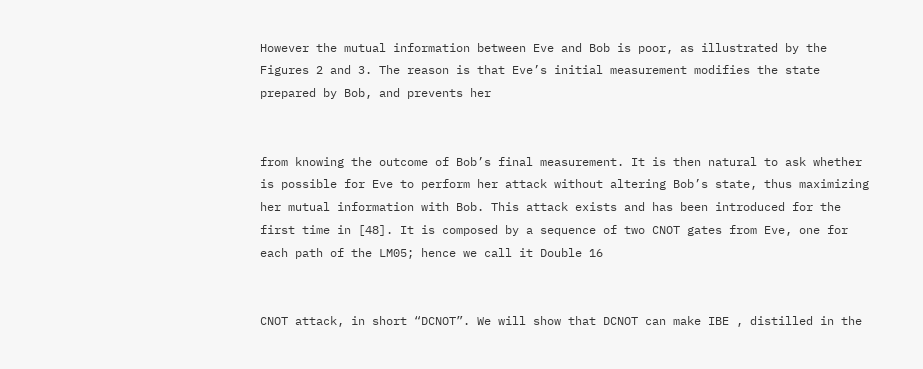However the mutual information between Eve and Bob is poor, as illustrated by the Figures 2 and 3. The reason is that Eve’s initial measurement modifies the state prepared by Bob, and prevents her


from knowing the outcome of Bob’s final measurement. It is then natural to ask whether is possible for Eve to perform her attack without altering Bob’s state, thus maximizing her mutual information with Bob. This attack exists and has been introduced for the first time in [48]. It is composed by a sequence of two CNOT gates from Eve, one for each path of the LM05; hence we call it Double 16


CNOT attack, in short “DCNOT”. We will show that DCNOT can make IBE , distilled in the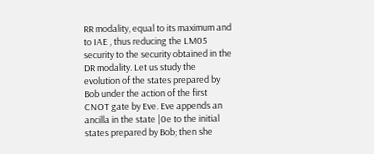RR modality, equal to its maximum and to IAE , thus reducing the LM05 security to the security obtained in the DR modality. Let us study the evolution of the states prepared by Bob under the action of the first CNOT gate by Eve. Eve appends an ancilla in the state |0e to the initial states prepared by Bob; then she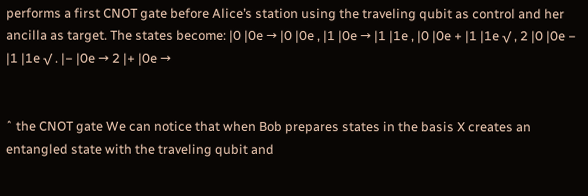performs a first CNOT gate before Alice’s station using the traveling qubit as control and her ancilla as target. The states become: |0 |0e → |0 |0e , |1 |0e → |1 |1e , |0 |0e + |1 |1e √ , 2 |0 |0e − |1 |1e √ . |− |0e → 2 |+ |0e →


ˆ the CNOT gate We can notice that when Bob prepares states in the basis X creates an entangled state with the traveling qubit and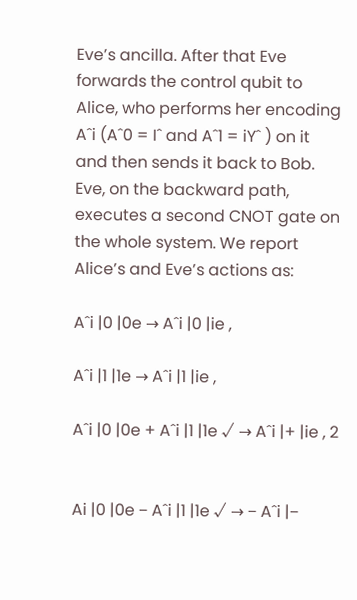Eve’s ancilla. After that Eve forwards the control qubit to Alice, who performs her encoding Aˆi (Aˆ0 = Iˆ and Aˆ1 = iYˆ ) on it and then sends it back to Bob. Eve, on the backward path, executes a second CNOT gate on the whole system. We report Alice’s and Eve’s actions as:

Aˆi |0 |0e → Aˆi |0 |ie ,

Aˆi |1 |1e → Aˆi |1 |ie ,

Aˆi |0 |0e + Aˆi |1 |1e √ → Aˆi |+ |ie , 2


Ai |0 |0e − Aˆi |1 |1e √ → − Aˆi |−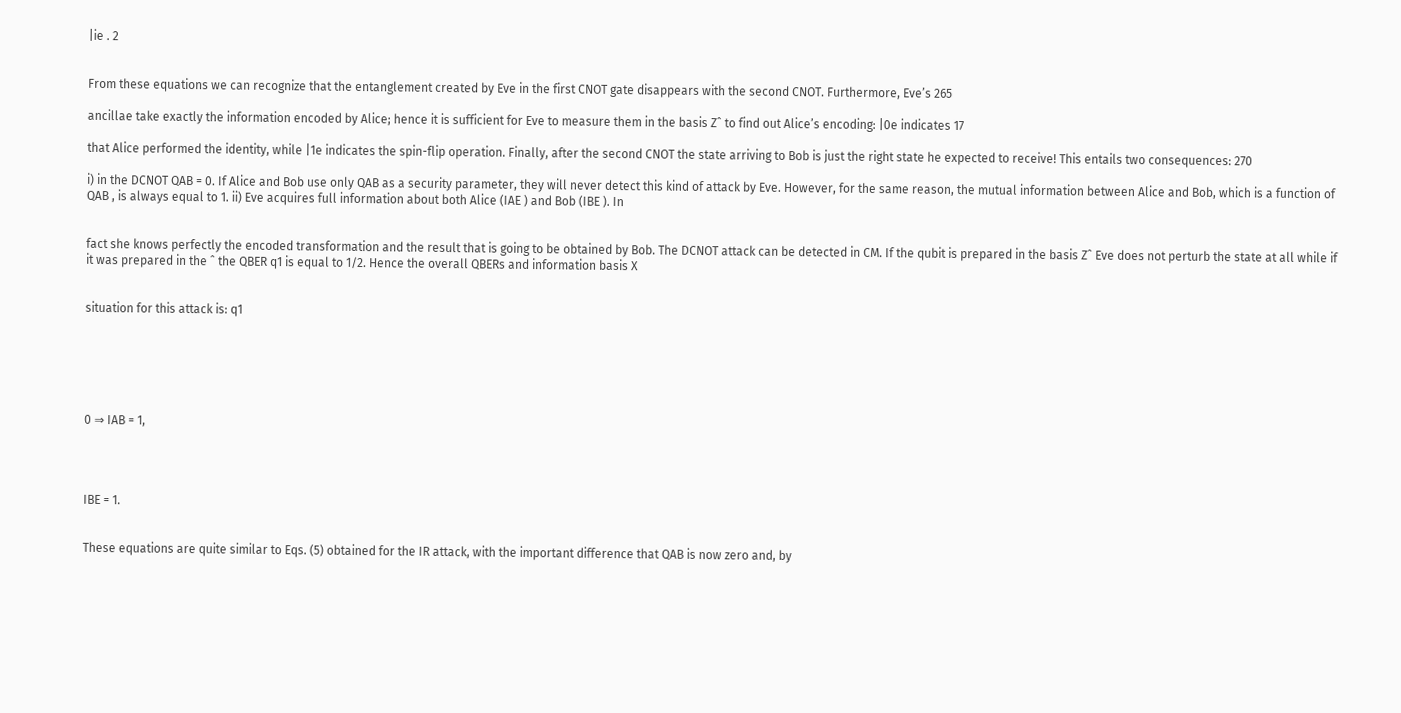|ie . 2


From these equations we can recognize that the entanglement created by Eve in the first CNOT gate disappears with the second CNOT. Furthermore, Eve’s 265

ancillae take exactly the information encoded by Alice; hence it is sufficient for Eve to measure them in the basis Zˆ to find out Alice’s encoding: |0e indicates 17

that Alice performed the identity, while |1e indicates the spin-flip operation. Finally, after the second CNOT the state arriving to Bob is just the right state he expected to receive! This entails two consequences: 270

i) in the DCNOT QAB = 0. If Alice and Bob use only QAB as a security parameter, they will never detect this kind of attack by Eve. However, for the same reason, the mutual information between Alice and Bob, which is a function of QAB , is always equal to 1. ii) Eve acquires full information about both Alice (IAE ) and Bob (IBE ). In


fact she knows perfectly the encoded transformation and the result that is going to be obtained by Bob. The DCNOT attack can be detected in CM. If the qubit is prepared in the basis Zˆ Eve does not perturb the state at all while if it was prepared in the ˆ the QBER q1 is equal to 1/2. Hence the overall QBERs and information basis X


situation for this attack is: q1






0 ⇒ IAB = 1,




IBE = 1.


These equations are quite similar to Eqs. (5) obtained for the IR attack, with the important difference that QAB is now zero and, by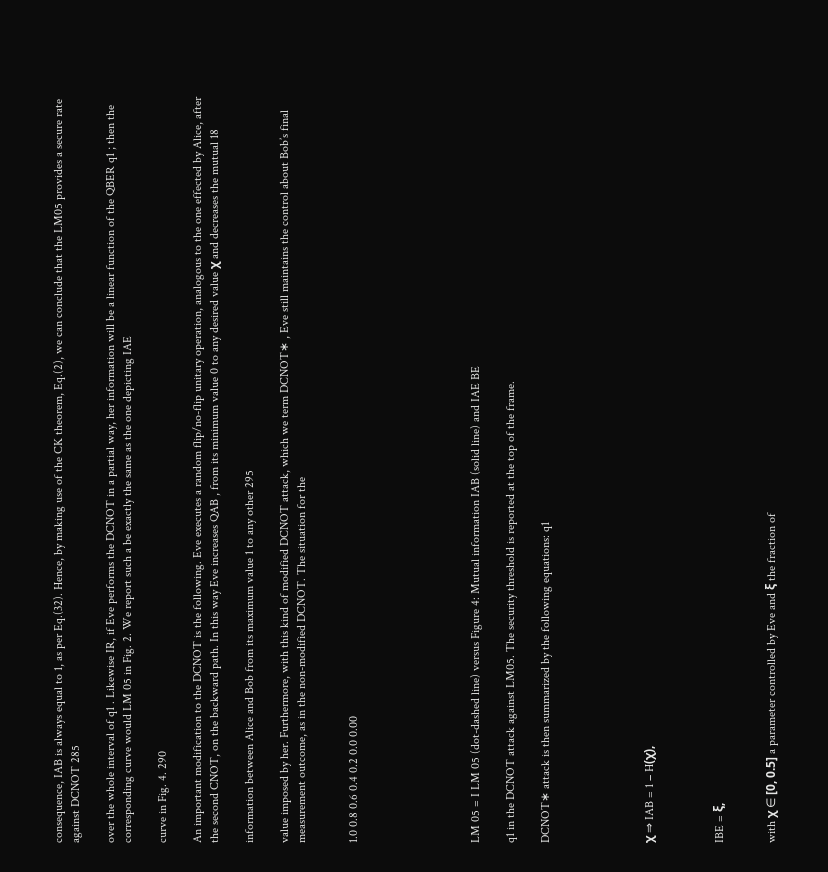consequence, IAB is always equal to 1, as per Eq.(32). Hence, by making use of the CK theorem, Eq.(2), we can conclude that the LM05 provides a secure rate against DCNOT 285

over the whole interval of q1 . Likewise IR, if Eve performs the DCNOT in a partial way, her information will be a linear function of the QBER q1 ; then the corresponding curve would LM 05 in Fig. 2. We report such a be exactly the same as the one depicting IAE

curve in Fig. 4. 290

An important modification to the DCNOT is the following. Eve executes a random flip/no-flip unitary operation, analogous to the one effected by Alice, after the second CNOT, on the backward path. In this way Eve increases QAB , from its minimum value 0 to any desired value χ and decreases the mutual 18

information between Alice and Bob from its maximum value 1 to any other 295

value imposed by her. Furthermore, with this kind of modified DCNOT attack, which we term DCNOT∗ , Eve still maintains the control about Bob’s final measurement outcome, as in the non-modified DCNOT. The situation for the


1.0 0.8 0.6 0.4 0.2 0.0 0.00






LM 05 = I LM 05 (dot-dashed line) versus Figure 4: Mutual information IAB (solid line) and IAE BE

q1 in the DCNOT attack against LM05. The security threshold is reported at the top of the frame.

DCNOT∗ attack is then summarized by the following equations: q1





χ ⇒ IAB = 1 − H(χ),



IBE = ξ,


with χ ∈ [0, 0.5] a parameter controlled by Eve and ξ the fraction of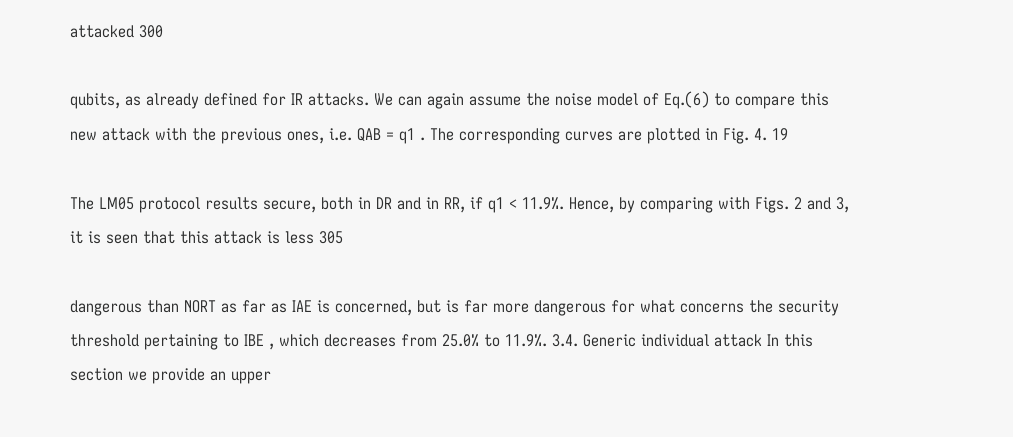attacked 300

qubits, as already defined for IR attacks. We can again assume the noise model of Eq.(6) to compare this new attack with the previous ones, i.e. QAB = q1 . The corresponding curves are plotted in Fig. 4. 19

The LM05 protocol results secure, both in DR and in RR, if q1 < 11.9%. Hence, by comparing with Figs. 2 and 3, it is seen that this attack is less 305

dangerous than NORT as far as IAE is concerned, but is far more dangerous for what concerns the security threshold pertaining to IBE , which decreases from 25.0% to 11.9%. 3.4. Generic individual attack In this section we provide an upper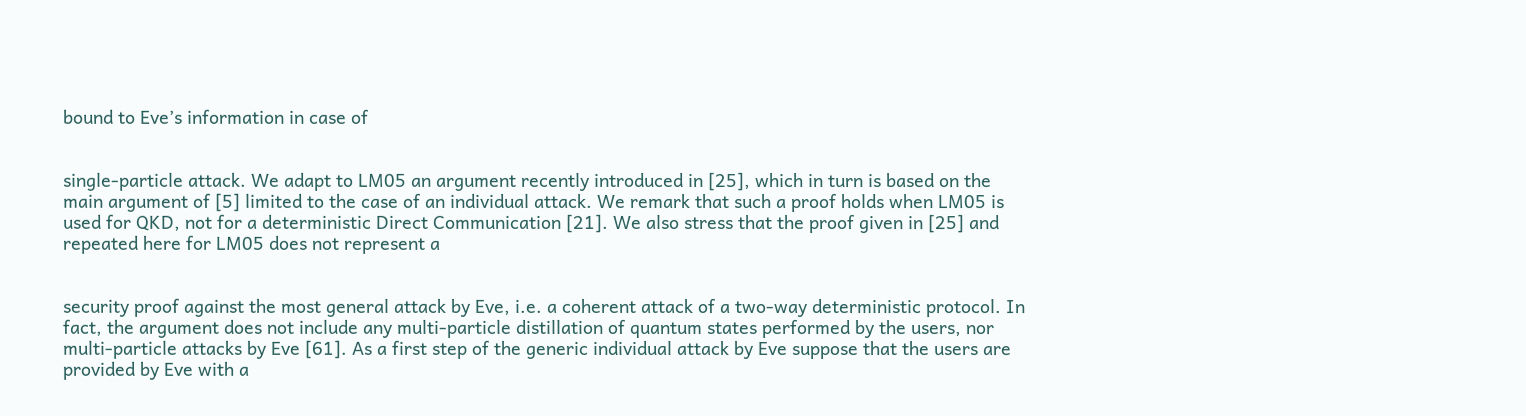bound to Eve’s information in case of


single-particle attack. We adapt to LM05 an argument recently introduced in [25], which in turn is based on the main argument of [5] limited to the case of an individual attack. We remark that such a proof holds when LM05 is used for QKD, not for a deterministic Direct Communication [21]. We also stress that the proof given in [25] and repeated here for LM05 does not represent a


security proof against the most general attack by Eve, i.e. a coherent attack of a two-way deterministic protocol. In fact, the argument does not include any multi-particle distillation of quantum states performed by the users, nor multi-particle attacks by Eve [61]. As a first step of the generic individual attack by Eve suppose that the users are provided by Eve with a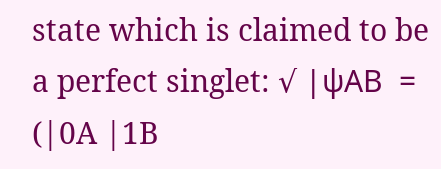state which is claimed to be a perfect singlet: √ |ψAB  = (|0A |1B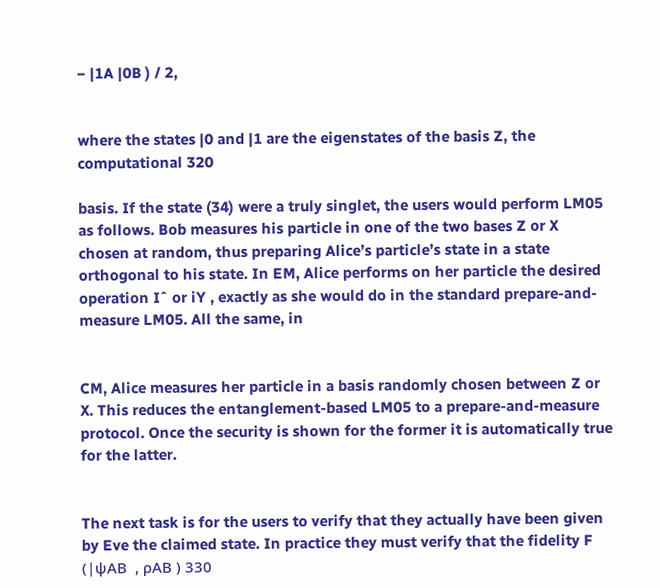− |1A |0B ) / 2,


where the states |0 and |1 are the eigenstates of the basis Z, the computational 320

basis. If the state (34) were a truly singlet, the users would perform LM05 as follows. Bob measures his particle in one of the two bases Z or X chosen at random, thus preparing Alice’s particle’s state in a state orthogonal to his state. In EM, Alice performs on her particle the desired operation Iˆ or iY , exactly as she would do in the standard prepare-and-measure LM05. All the same, in


CM, Alice measures her particle in a basis randomly chosen between Z or X. This reduces the entanglement-based LM05 to a prepare-and-measure protocol. Once the security is shown for the former it is automatically true for the latter.


The next task is for the users to verify that they actually have been given by Eve the claimed state. In practice they must verify that the fidelity F (|ψAB  , ρAB ) 330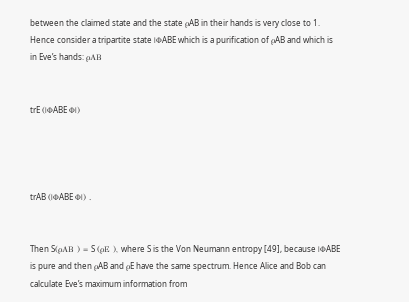between the claimed state and the state ρAB in their hands is very close to 1. Hence consider a tripartite state |ΦABE which is a purification of ρAB and which is in Eve’s hands: ρAB


trE (|ΦABE Φ|)




trAB (|ΦABE Φ|) .


Then S(ρAB ) = S (ρE ), where S is the Von Neumann entropy [49], because |ΦABE is pure and then ρAB and ρE have the same spectrum. Hence Alice and Bob can calculate Eve’s maximum information from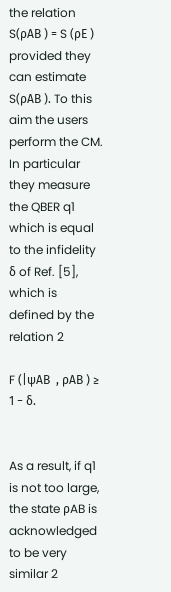the relation S(ρAB ) = S (ρE ) provided they can estimate S(ρAB ). To this aim the users perform the CM. In particular they measure the QBER q1 which is equal to the infidelity δ of Ref. [5], which is defined by the relation 2

F (|ψAB  , ρAB ) ≥ 1 − δ.


As a result, if q1 is not too large, the state ρAB is acknowledged to be very similar 2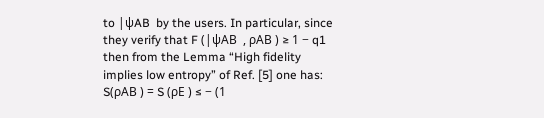to |ψAB  by the users. In particular, since they verify that F (|ψAB  , ρAB ) ≥ 1 − q1 then from the Lemma “High fidelity implies low entropy” of Ref. [5] one has: S(ρAB ) = S (ρE ) ≤ − (1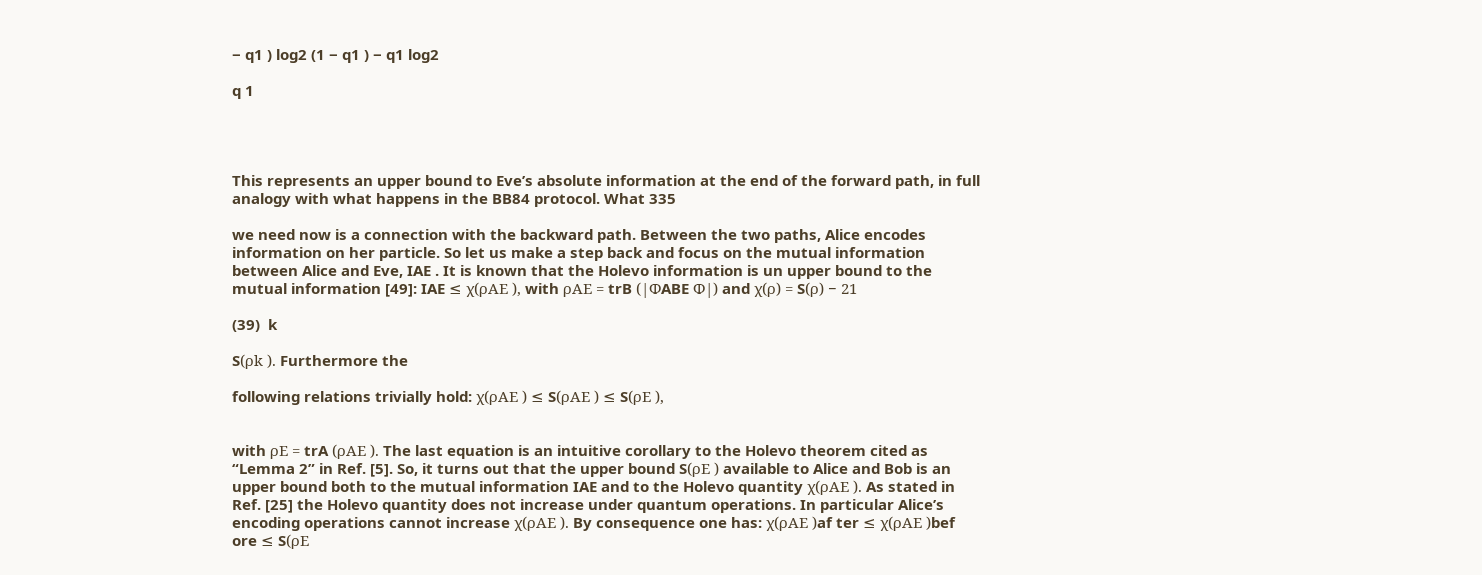− q1 ) log2 (1 − q1 ) − q1 log2

q 1




This represents an upper bound to Eve’s absolute information at the end of the forward path, in full analogy with what happens in the BB84 protocol. What 335

we need now is a connection with the backward path. Between the two paths, Alice encodes information on her particle. So let us make a step back and focus on the mutual information between Alice and Eve, IAE . It is known that the Holevo information is un upper bound to the mutual information [49]: IAE ≤ χ(ρAE ), with ρAE = trB (|ΦABE Φ|) and χ(ρ) = S(ρ) − 21

(39)  k

S(ρk ). Furthermore the

following relations trivially hold: χ(ρAE ) ≤ S(ρAE ) ≤ S(ρE ),


with ρE = trA (ρAE ). The last equation is an intuitive corollary to the Holevo theorem cited as “Lemma 2” in Ref. [5]. So, it turns out that the upper bound S(ρE ) available to Alice and Bob is an upper bound both to the mutual information IAE and to the Holevo quantity χ(ρAE ). As stated in Ref. [25] the Holevo quantity does not increase under quantum operations. In particular Alice’s encoding operations cannot increase χ(ρAE ). By consequence one has: χ(ρAE )af ter ≤ χ(ρAE )bef ore ≤ S(ρE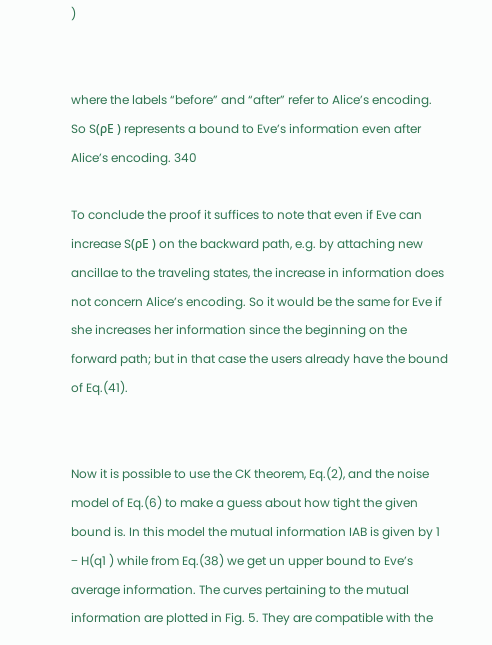)


where the labels “before” and “after” refer to Alice’s encoding. So S(ρE ) represents a bound to Eve’s information even after Alice’s encoding. 340

To conclude the proof it suffices to note that even if Eve can increase S(ρE ) on the backward path, e.g. by attaching new ancillae to the traveling states, the increase in information does not concern Alice’s encoding. So it would be the same for Eve if she increases her information since the beginning on the forward path; but in that case the users already have the bound of Eq.(41).


Now it is possible to use the CK theorem, Eq.(2), and the noise model of Eq.(6) to make a guess about how tight the given bound is. In this model the mutual information IAB is given by 1 − H(q1 ) while from Eq.(38) we get un upper bound to Eve’s average information. The curves pertaining to the mutual information are plotted in Fig. 5. They are compatible with the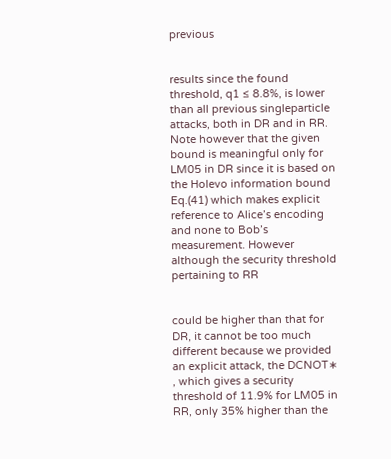previous


results since the found threshold, q1 ≤ 8.8%, is lower than all previous singleparticle attacks, both in DR and in RR. Note however that the given bound is meaningful only for LM05 in DR since it is based on the Holevo information bound Eq.(41) which makes explicit reference to Alice’s encoding and none to Bob’s measurement. However although the security threshold pertaining to RR


could be higher than that for DR, it cannot be too much different because we provided an explicit attack, the DCNOT∗ , which gives a security threshold of 11.9% for LM05 in RR, only 35% higher than the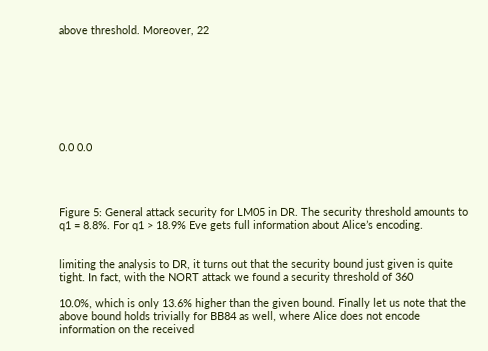above threshold. Moreover, 22








0.0 0.0




Figure 5: General attack security for LM05 in DR. The security threshold amounts to q1 = 8.8%. For q1 > 18.9% Eve gets full information about Alice’s encoding.


limiting the analysis to DR, it turns out that the security bound just given is quite tight. In fact, with the NORT attack we found a security threshold of 360

10.0%, which is only 13.6% higher than the given bound. Finally let us note that the above bound holds trivially for BB84 as well, where Alice does not encode information on the received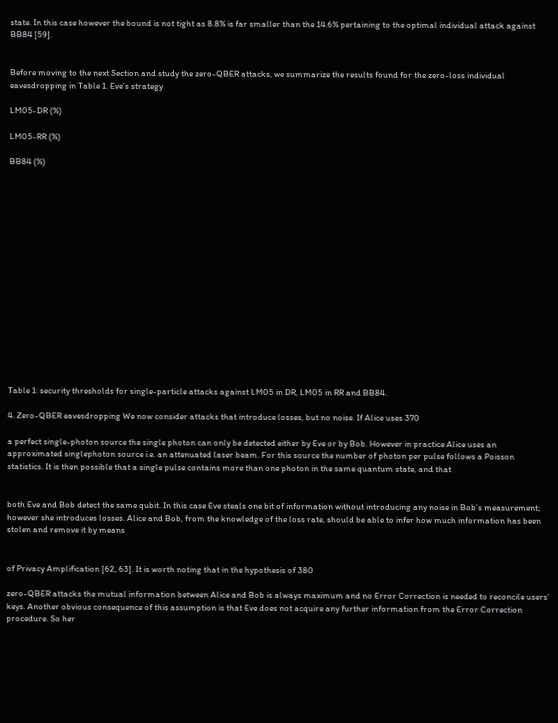state. In this case however the bound is not tight as 8.8% is far smaller than the 14.6% pertaining to the optimal individual attack against BB84 [59].


Before moving to the next Section and study the zero-QBER attacks, we summarize the results found for the zero-loss individual eavesdropping in Table 1. Eve’s strategy

LM05-DR (%)

LM05-RR (%)

BB84 (%)

















Table 1: security thresholds for single-particle attacks against LM05 in DR, LM05 in RR and BB84.

4. Zero-QBER eavesdropping We now consider attacks that introduce losses, but no noise. If Alice uses 370

a perfect single-photon source the single photon can only be detected either by Eve or by Bob. However in practice Alice uses an approximated singlephoton source i.e. an attenuated laser beam. For this source the number of photon per pulse follows a Poisson statistics. It is then possible that a single pulse contains more than one photon in the same quantum state, and that


both Eve and Bob detect the same qubit. In this case Eve steals one bit of information without introducing any noise in Bob’s measurement; however she introduces losses. Alice and Bob, from the knowledge of the loss rate, should be able to infer how much information has been stolen and remove it by means


of Privacy Amplification [62, 63]. It is worth noting that in the hypothesis of 380

zero-QBER attacks the mutual information between Alice and Bob is always maximum and no Error Correction is needed to reconcile users’ keys. Another obvious consequence of this assumption is that Eve does not acquire any further information from the Error Correction procedure. So her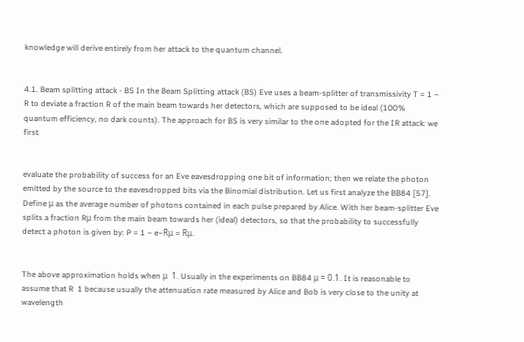knowledge will derive entirely from her attack to the quantum channel.


4.1. Beam splitting attack - BS In the Beam Splitting attack (BS) Eve uses a beam-splitter of transmissivity T = 1 − R to deviate a fraction R of the main beam towards her detectors, which are supposed to be ideal (100% quantum efficiency, no dark counts). The approach for BS is very similar to the one adopted for the IR attack: we first


evaluate the probability of success for an Eve eavesdropping one bit of information; then we relate the photon emitted by the source to the eavesdropped bits via the Binomial distribution. Let us first analyze the BB84 [57]. Define μ as the average number of photons contained in each pulse prepared by Alice. With her beam-splitter Eve splits a fraction Rμ from the main beam towards her (ideal) detectors, so that the probability to successfully detect a photon is given by: P = 1 − e−Rμ ≈ Rμ.


The above approximation holds when μ  1. Usually in the experiments on BB84 μ = 0.1. It is reasonable to assume that R  1 because usually the attenuation rate measured by Alice and Bob is very close to the unity at wavelength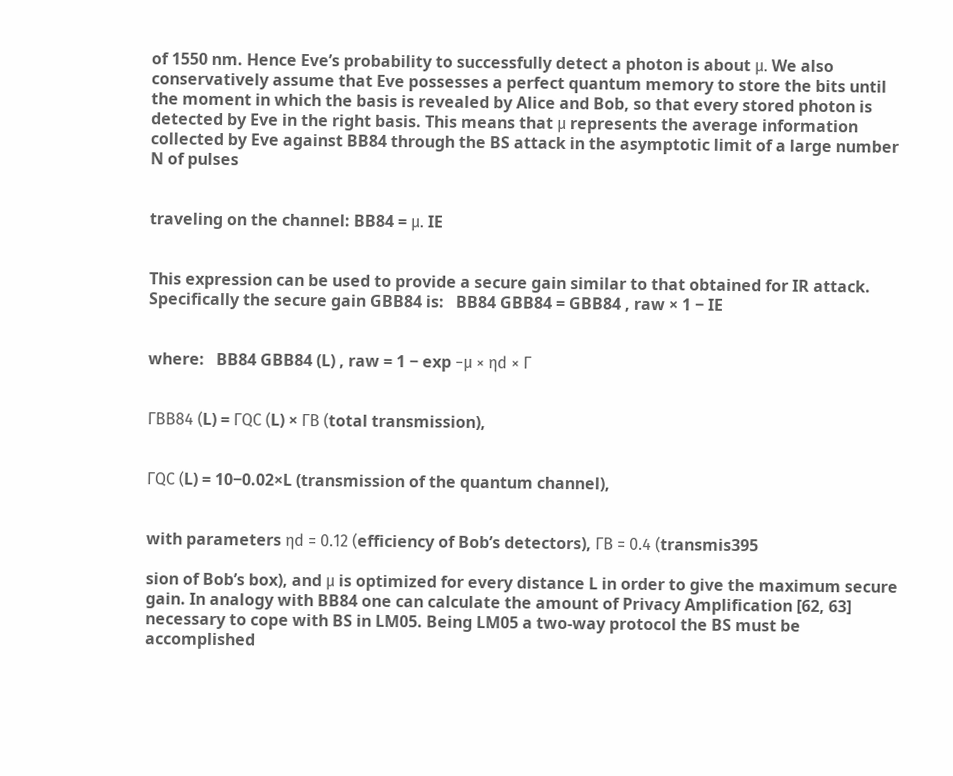of 1550 nm. Hence Eve’s probability to successfully detect a photon is about μ. We also conservatively assume that Eve possesses a perfect quantum memory to store the bits until the moment in which the basis is revealed by Alice and Bob, so that every stored photon is detected by Eve in the right basis. This means that μ represents the average information collected by Eve against BB84 through the BS attack in the asymptotic limit of a large number N of pulses


traveling on the channel: BB84 = μ. IE


This expression can be used to provide a secure gain similar to that obtained for IR attack. Specifically the secure gain GBB84 is:   BB84 GBB84 = GBB84 , raw × 1 − IE


where:   BB84 GBB84 (L) , raw = 1 − exp −μ × ηd × Γ


ΓBB84 (L) = ΓQC (L) × ΓB (total transmission),


ΓQC (L) = 10−0.02×L (transmission of the quantum channel),


with parameters ηd = 0.12 (efficiency of Bob’s detectors), ΓB = 0.4 (transmis395

sion of Bob’s box), and μ is optimized for every distance L in order to give the maximum secure gain. In analogy with BB84 one can calculate the amount of Privacy Amplification [62, 63] necessary to cope with BS in LM05. Being LM05 a two-way protocol the BS must be accomplished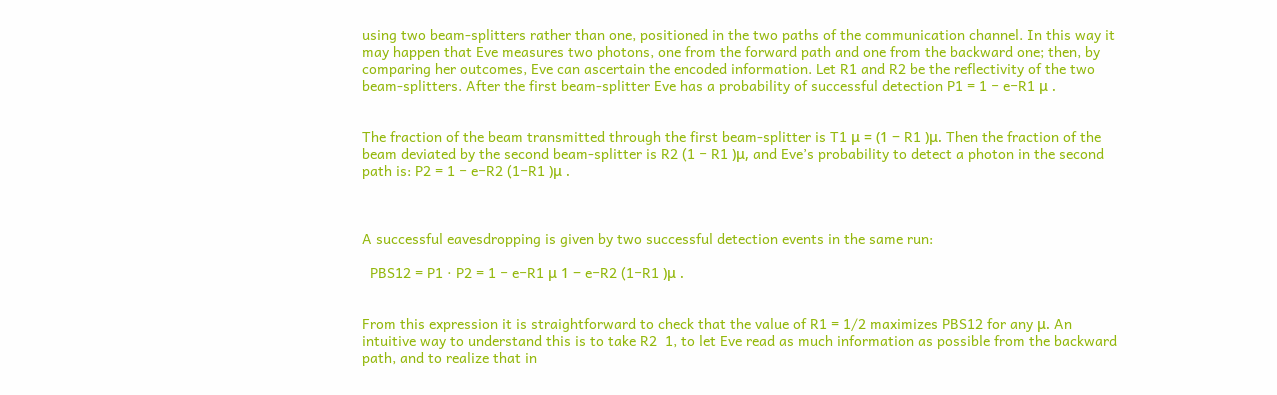using two beam-splitters rather than one, positioned in the two paths of the communication channel. In this way it may happen that Eve measures two photons, one from the forward path and one from the backward one; then, by comparing her outcomes, Eve can ascertain the encoded information. Let R1 and R2 be the reflectivity of the two beam-splitters. After the first beam-splitter Eve has a probability of successful detection P1 = 1 − e−R1 μ .


The fraction of the beam transmitted through the first beam-splitter is T1 μ = (1 − R1 )μ. Then the fraction of the beam deviated by the second beam-splitter is R2 (1 − R1 )μ, and Eve’s probability to detect a photon in the second path is: P2 = 1 − e−R2 (1−R1 )μ .



A successful eavesdropping is given by two successful detection events in the same run:

  PBS12 = P1 · P2 = 1 − e−R1 μ 1 − e−R2 (1−R1 )μ .


From this expression it is straightforward to check that the value of R1 = 1/2 maximizes PBS12 for any μ. An intuitive way to understand this is to take R2  1, to let Eve read as much information as possible from the backward path, and to realize that in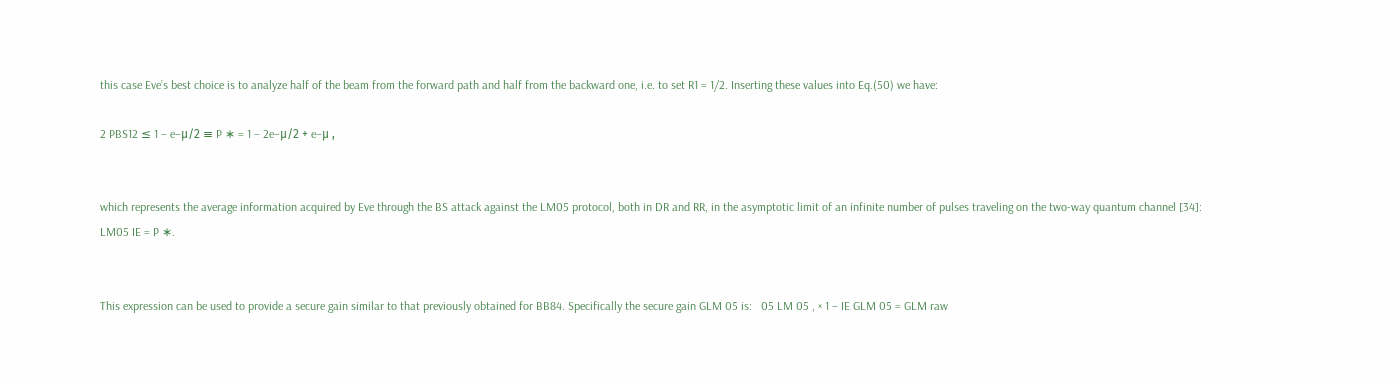this case Eve’s best choice is to analyze half of the beam from the forward path and half from the backward one, i.e. to set R1 = 1/2. Inserting these values into Eq.(50) we have:

2 PBS12 ≤ 1 − e−μ/2 ≡ P ∗ = 1 − 2e−μ/2 + e−μ ,


which represents the average information acquired by Eve through the BS attack against the LM05 protocol, both in DR and RR, in the asymptotic limit of an infinite number of pulses traveling on the two-way quantum channel [34]: LM05 IE = P ∗.


This expression can be used to provide a secure gain similar to that previously obtained for BB84. Specifically the secure gain GLM 05 is:   05 LM 05 , × 1 − IE GLM 05 = GLM raw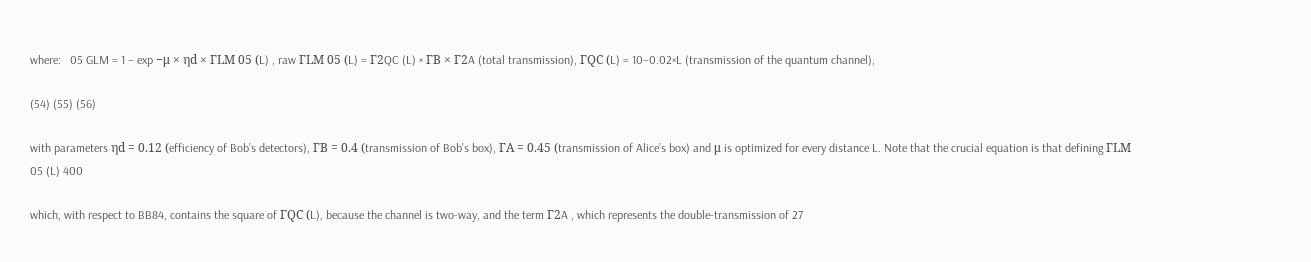where:   05 GLM = 1 − exp −μ × ηd × ΓLM 05 (L) , raw ΓLM 05 (L) = Γ2QC (L) × ΓB × Γ2A (total transmission), ΓQC (L) = 10−0.02×L (transmission of the quantum channel),

(54) (55) (56)

with parameters ηd = 0.12 (efficiency of Bob’s detectors), ΓB = 0.4 (transmission of Bob’s box), ΓA = 0.45 (transmission of Alice’s box) and μ is optimized for every distance L. Note that the crucial equation is that defining ΓLM 05 (L) 400

which, with respect to BB84, contains the square of ΓQC (L), because the channel is two-way, and the term Γ2A , which represents the double-transmission of 27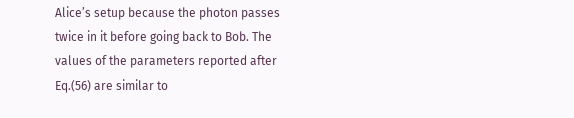Alice’s setup because the photon passes twice in it before going back to Bob. The values of the parameters reported after Eq.(56) are similar to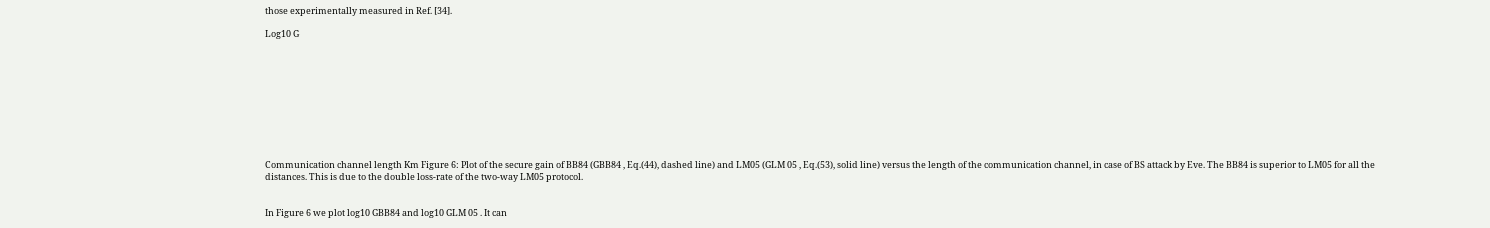those experimentally measured in Ref. [34].

Log10 G










Communication channel length Km Figure 6: Plot of the secure gain of BB84 (GBB84 , Eq.(44), dashed line) and LM05 (GLM 05 , Eq.(53), solid line) versus the length of the communication channel, in case of BS attack by Eve. The BB84 is superior to LM05 for all the distances. This is due to the double loss-rate of the two-way LM05 protocol.


In Figure 6 we plot log10 GBB84 and log10 GLM 05 . It can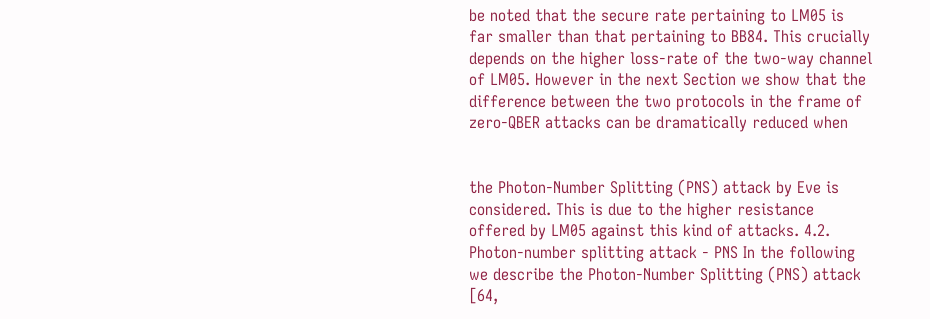be noted that the secure rate pertaining to LM05 is far smaller than that pertaining to BB84. This crucially depends on the higher loss-rate of the two-way channel of LM05. However in the next Section we show that the difference between the two protocols in the frame of zero-QBER attacks can be dramatically reduced when


the Photon-Number Splitting (PNS) attack by Eve is considered. This is due to the higher resistance offered by LM05 against this kind of attacks. 4.2. Photon-number splitting attack - PNS In the following we describe the Photon-Number Splitting (PNS) attack [64,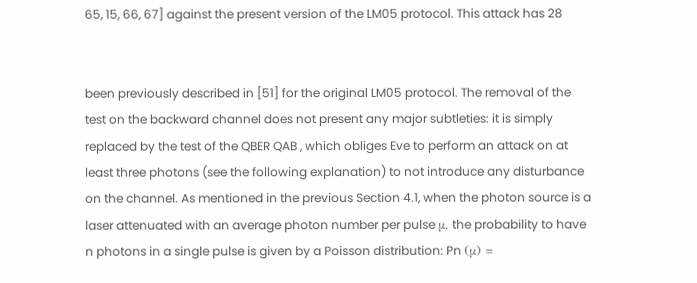65, 15, 66, 67] against the present version of the LM05 protocol. This attack has 28


been previously described in [51] for the original LM05 protocol. The removal of the test on the backward channel does not present any major subtleties: it is simply replaced by the test of the QBER QAB , which obliges Eve to perform an attack on at least three photons (see the following explanation) to not introduce any disturbance on the channel. As mentioned in the previous Section 4.1, when the photon source is a laser attenuated with an average photon number per pulse μ, the probability to have n photons in a single pulse is given by a Poisson distribution: Pn (μ) =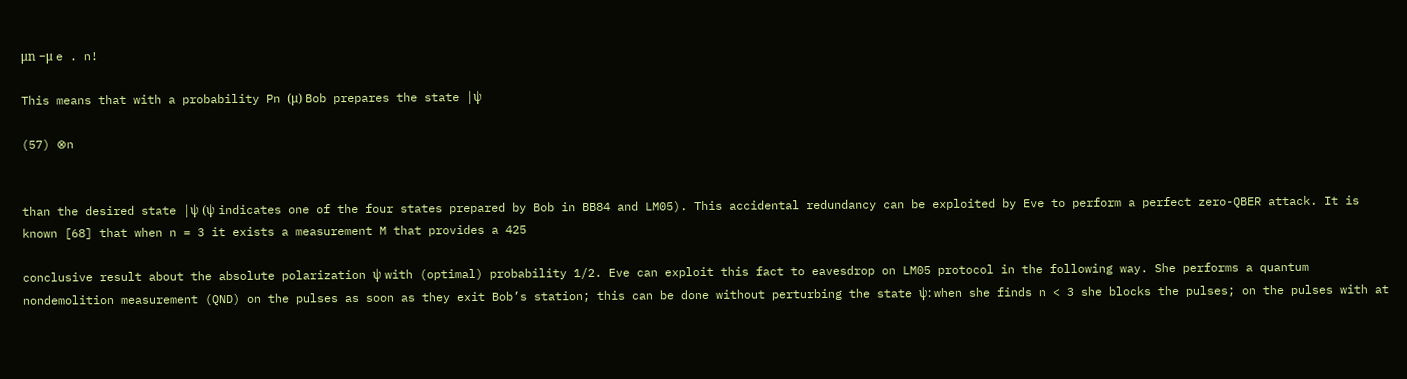μn −μ e . n!

This means that with a probability Pn (μ) Bob prepares the state |ψ

(57) ⊗n


than the desired state |ψ (ψ indicates one of the four states prepared by Bob in BB84 and LM05). This accidental redundancy can be exploited by Eve to perform a perfect zero-QBER attack. It is known [68] that when n = 3 it exists a measurement M that provides a 425

conclusive result about the absolute polarization ψ with (optimal) probability 1/2. Eve can exploit this fact to eavesdrop on LM05 protocol in the following way. She performs a quantum nondemolition measurement (QND) on the pulses as soon as they exit Bob’s station; this can be done without perturbing the state ψ: when she finds n < 3 she blocks the pulses; on the pulses with at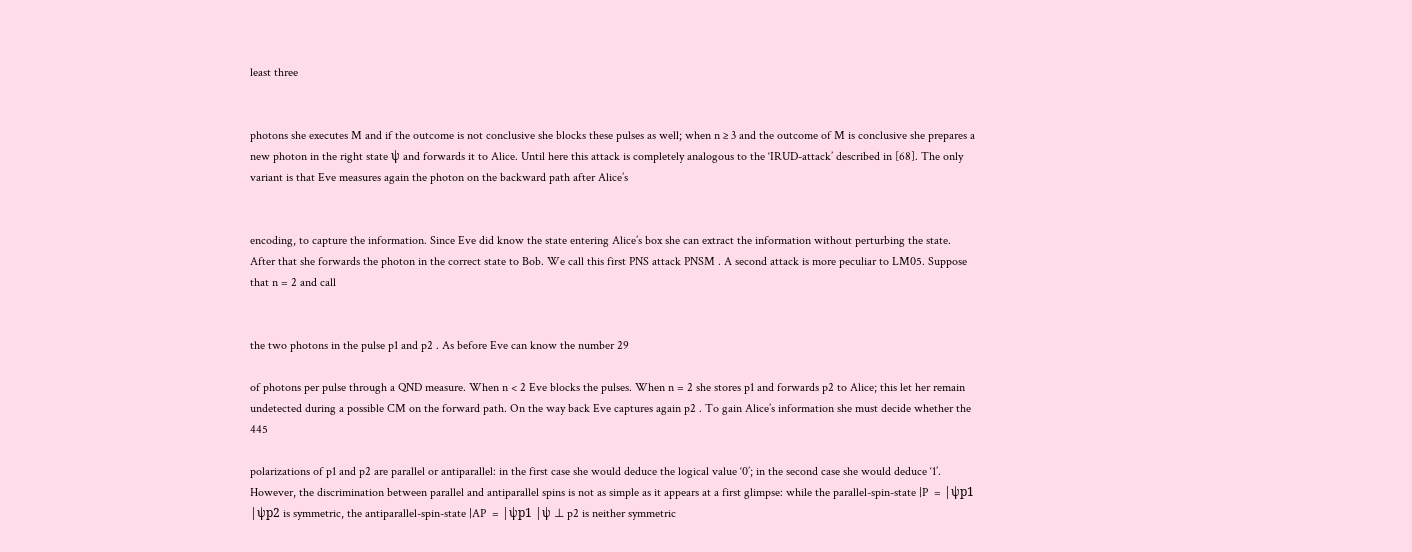least three


photons she executes M and if the outcome is not conclusive she blocks these pulses as well; when n ≥ 3 and the outcome of M is conclusive she prepares a new photon in the right state ψ and forwards it to Alice. Until here this attack is completely analogous to the ‘IRUD-attack’ described in [68]. The only variant is that Eve measures again the photon on the backward path after Alice’s


encoding, to capture the information. Since Eve did know the state entering Alice’s box she can extract the information without perturbing the state. After that she forwards the photon in the correct state to Bob. We call this first PNS attack PNSM . A second attack is more peculiar to LM05. Suppose that n = 2 and call


the two photons in the pulse p1 and p2 . As before Eve can know the number 29

of photons per pulse through a QND measure. When n < 2 Eve blocks the pulses. When n = 2 she stores p1 and forwards p2 to Alice; this let her remain undetected during a possible CM on the forward path. On the way back Eve captures again p2 . To gain Alice’s information she must decide whether the 445

polarizations of p1 and p2 are parallel or antiparallel: in the first case she would deduce the logical value ‘0’; in the second case she would deduce ‘1’. However, the discrimination between parallel and antiparallel spins is not as simple as it appears at a first glimpse: while the parallel-spin-state |P  = |ψp1 |ψp2 is symmetric, the antiparallel-spin-state |AP  = |ψp1 |ψ ⊥ p2 is neither symmetric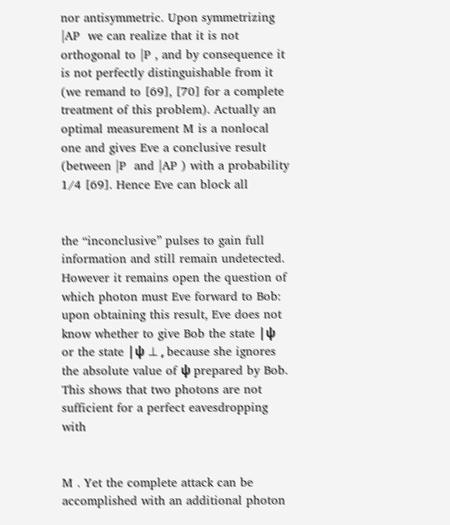nor antisymmetric. Upon symmetrizing |AP  we can realize that it is not orthogonal to |P , and by consequence it is not perfectly distinguishable from it (we remand to [69], [70] for a complete treatment of this problem). Actually an optimal measurement M is a nonlocal one and gives Eve a conclusive result (between |P  and |AP ) with a probability 1/4 [69]. Hence Eve can block all


the “inconclusive” pulses to gain full information and still remain undetected. However it remains open the question of which photon must Eve forward to Bob: upon obtaining this result, Eve does not know whether to give Bob the state |ψ or the state |ψ ⊥ , because she ignores the absolute value of ψ prepared by Bob. This shows that two photons are not sufficient for a perfect eavesdropping with


M . Yet the complete attack can be accomplished with an additional photon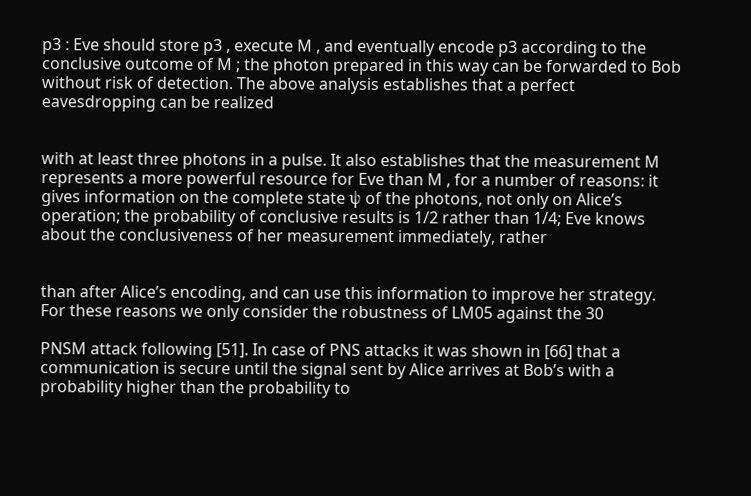p3 : Eve should store p3 , execute M , and eventually encode p3 according to the conclusive outcome of M ; the photon prepared in this way can be forwarded to Bob without risk of detection. The above analysis establishes that a perfect eavesdropping can be realized


with at least three photons in a pulse. It also establishes that the measurement M represents a more powerful resource for Eve than M , for a number of reasons: it gives information on the complete state ψ of the photons, not only on Alice’s operation; the probability of conclusive results is 1/2 rather than 1/4; Eve knows about the conclusiveness of her measurement immediately, rather


than after Alice’s encoding, and can use this information to improve her strategy. For these reasons we only consider the robustness of LM05 against the 30

PNSM attack following [51]. In case of PNS attacks it was shown in [66] that a communication is secure until the signal sent by Alice arrives at Bob’s with a probability higher than the probability to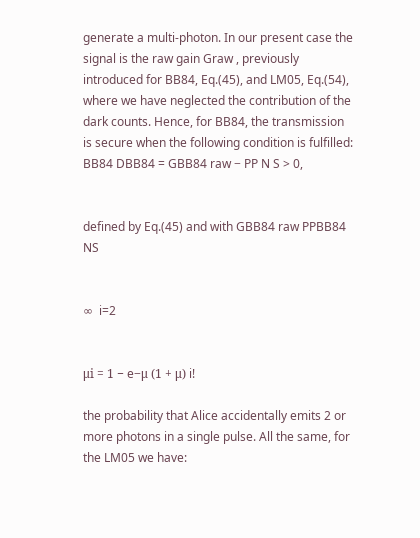generate a multi-photon. In our present case the signal is the raw gain Graw , previously introduced for BB84, Eq.(45), and LM05, Eq.(54), where we have neglected the contribution of the dark counts. Hence, for BB84, the transmission is secure when the following condition is fulfilled: BB84 DBB84 = GBB84 raw − PP N S > 0,


defined by Eq.(45) and with GBB84 raw PPBB84 NS


∞  i=2


μi = 1 − e−μ (1 + μ) i!

the probability that Alice accidentally emits 2 or more photons in a single pulse. All the same, for the LM05 we have: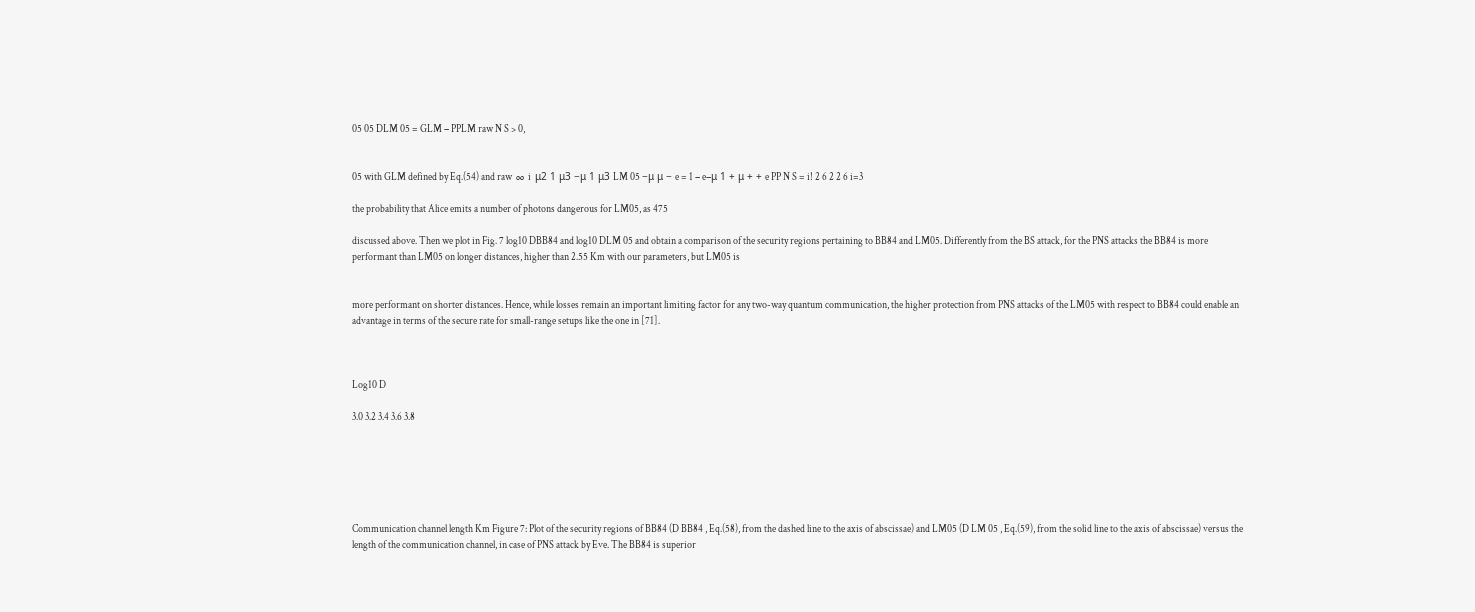05 05 DLM 05 = GLM − PPLM raw N S > 0,


05 with GLM defined by Eq.(54) and raw  ∞  i  μ2 1 μ3 −μ 1 μ3 LM 05 −μ μ − e = 1 − e−μ 1 + μ + + e PP N S = i! 2 6 2 2 6 i=3

the probability that Alice emits a number of photons dangerous for LM05, as 475

discussed above. Then we plot in Fig. 7 log10 DBB84 and log10 DLM 05 and obtain a comparison of the security regions pertaining to BB84 and LM05. Differently from the BS attack, for the PNS attacks the BB84 is more performant than LM05 on longer distances, higher than 2.55 Km with our parameters, but LM05 is


more performant on shorter distances. Hence, while losses remain an important limiting factor for any two-way quantum communication, the higher protection from PNS attacks of the LM05 with respect to BB84 could enable an advantage in terms of the secure rate for small-range setups like the one in [71].



Log10 D

3.0 3.2 3.4 3.6 3.8






Communication channel length Km Figure 7: Plot of the security regions of BB84 (D BB84 , Eq.(58), from the dashed line to the axis of abscissae) and LM05 (D LM 05 , Eq.(59), from the solid line to the axis of abscissae) versus the length of the communication channel, in case of PNS attack by Eve. The BB84 is superior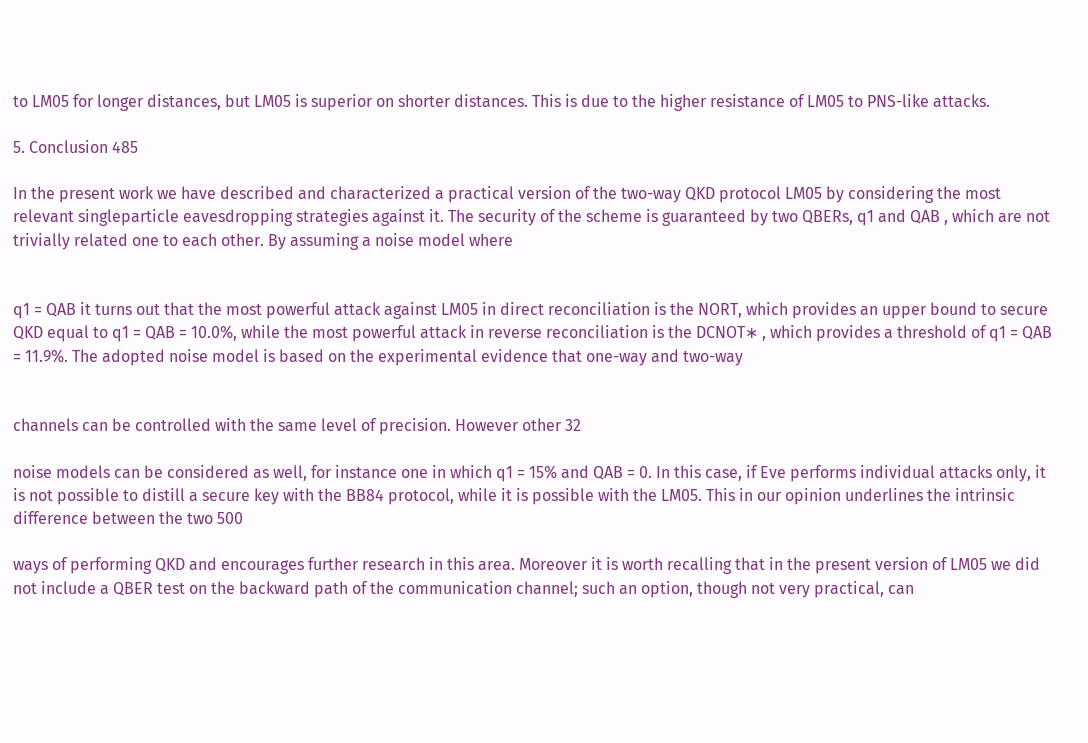to LM05 for longer distances, but LM05 is superior on shorter distances. This is due to the higher resistance of LM05 to PNS-like attacks.

5. Conclusion 485

In the present work we have described and characterized a practical version of the two-way QKD protocol LM05 by considering the most relevant singleparticle eavesdropping strategies against it. The security of the scheme is guaranteed by two QBERs, q1 and QAB , which are not trivially related one to each other. By assuming a noise model where


q1 = QAB it turns out that the most powerful attack against LM05 in direct reconciliation is the NORT, which provides an upper bound to secure QKD equal to q1 = QAB = 10.0%, while the most powerful attack in reverse reconciliation is the DCNOT∗ , which provides a threshold of q1 = QAB = 11.9%. The adopted noise model is based on the experimental evidence that one-way and two-way


channels can be controlled with the same level of precision. However other 32

noise models can be considered as well, for instance one in which q1 = 15% and QAB = 0. In this case, if Eve performs individual attacks only, it is not possible to distill a secure key with the BB84 protocol, while it is possible with the LM05. This in our opinion underlines the intrinsic difference between the two 500

ways of performing QKD and encourages further research in this area. Moreover it is worth recalling that in the present version of LM05 we did not include a QBER test on the backward path of the communication channel; such an option, though not very practical, can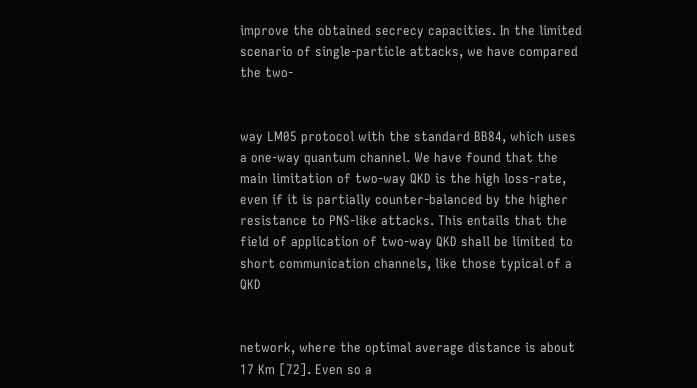improve the obtained secrecy capacities. In the limited scenario of single-particle attacks, we have compared the two-


way LM05 protocol with the standard BB84, which uses a one-way quantum channel. We have found that the main limitation of two-way QKD is the high loss-rate, even if it is partially counter-balanced by the higher resistance to PNS-like attacks. This entails that the field of application of two-way QKD shall be limited to short communication channels, like those typical of a QKD


network, where the optimal average distance is about 17 Km [72]. Even so a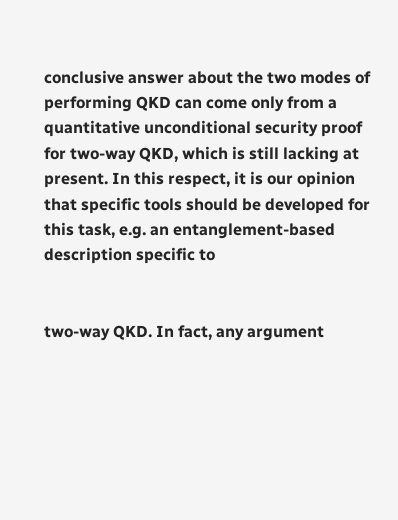conclusive answer about the two modes of performing QKD can come only from a quantitative unconditional security proof for two-way QKD, which is still lacking at present. In this respect, it is our opinion that specific tools should be developed for this task, e.g. an entanglement-based description specific to


two-way QKD. In fact, any argument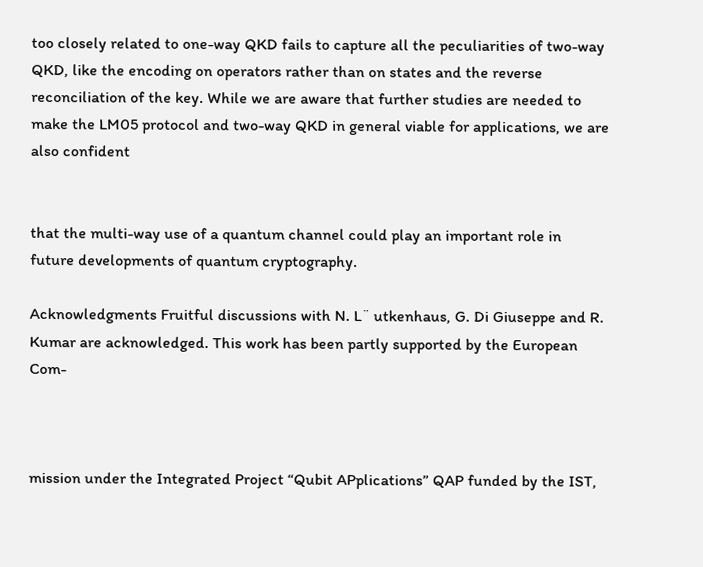too closely related to one-way QKD fails to capture all the peculiarities of two-way QKD, like the encoding on operators rather than on states and the reverse reconciliation of the key. While we are aware that further studies are needed to make the LM05 protocol and two-way QKD in general viable for applications, we are also confident


that the multi-way use of a quantum channel could play an important role in future developments of quantum cryptography.

Acknowledgments Fruitful discussions with N. L¨ utkenhaus, G. Di Giuseppe and R. Kumar are acknowledged. This work has been partly supported by the European Com-



mission under the Integrated Project “Qubit APplications” QAP funded by the IST,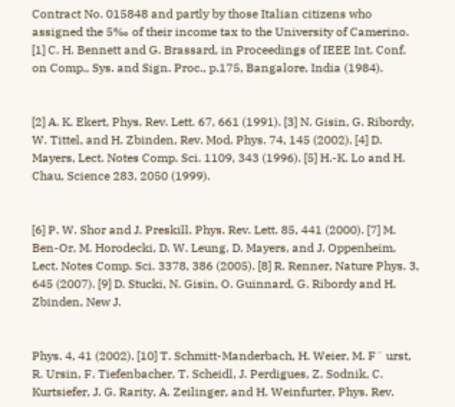Contract No. 015848 and partly by those Italian citizens who assigned the 5‰ of their income tax to the University of Camerino. [1] C. H. Bennett and G. Brassard, in Proceedings of IEEE Int. Conf. on Comp., Sys. and Sign. Proc., p.175, Bangalore, India (1984).


[2] A. K. Ekert, Phys. Rev. Lett. 67, 661 (1991). [3] N. Gisin, G. Ribordy, W. Tittel, and H. Zbinden, Rev. Mod. Phys. 74, 145 (2002). [4] D. Mayers, Lect. Notes Comp. Sci. 1109, 343 (1996). [5] H.-K. Lo and H. Chau, Science 283, 2050 (1999).


[6] P. W. Shor and J. Preskill. Phys. Rev. Lett. 85, 441 (2000). [7] M. Ben-Or, M. Horodecki, D. W. Leung, D. Mayers, and J. Oppenheim, Lect. Notes Comp. Sci. 3378, 386 (2005). [8] R. Renner, Nature Phys. 3, 645 (2007). [9] D. Stucki, N. Gisin, O. Guinnard, G. Ribordy and H. Zbinden, New J.


Phys. 4, 41 (2002). [10] T. Schmitt-Manderbach, H. Weier, M. F¨ urst, R. Ursin, F. Tiefenbacher, T. Scheidl, J. Perdigues, Z. Sodnik, C. Kurtsiefer, J. G. Rarity, A. Zeilinger, and H. Weinfurter, Phys. Rev.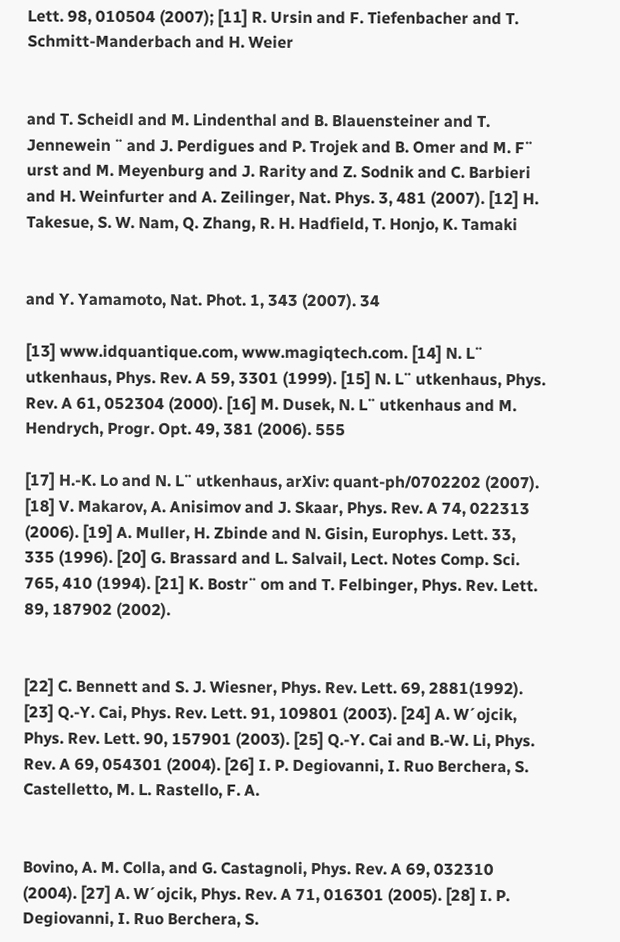Lett. 98, 010504 (2007); [11] R. Ursin and F. Tiefenbacher and T. Schmitt-Manderbach and H. Weier


and T. Scheidl and M. Lindenthal and B. Blauensteiner and T. Jennewein ¨ and J. Perdigues and P. Trojek and B. Omer and M. F¨ urst and M. Meyenburg and J. Rarity and Z. Sodnik and C. Barbieri and H. Weinfurter and A. Zeilinger, Nat. Phys. 3, 481 (2007). [12] H. Takesue, S. W. Nam, Q. Zhang, R. H. Hadfield, T. Honjo, K. Tamaki


and Y. Yamamoto, Nat. Phot. 1, 343 (2007). 34

[13] www.idquantique.com, www.magiqtech.com. [14] N. L¨ utkenhaus, Phys. Rev. A 59, 3301 (1999). [15] N. L¨ utkenhaus, Phys. Rev. A 61, 052304 (2000). [16] M. Dusek, N. L¨ utkenhaus and M. Hendrych, Progr. Opt. 49, 381 (2006). 555

[17] H.-K. Lo and N. L¨ utkenhaus, arXiv: quant-ph/0702202 (2007). [18] V. Makarov, A. Anisimov and J. Skaar, Phys. Rev. A 74, 022313 (2006). [19] A. Muller, H. Zbinde and N. Gisin, Europhys. Lett. 33, 335 (1996). [20] G. Brassard and L. Salvail, Lect. Notes Comp. Sci. 765, 410 (1994). [21] K. Bostr¨ om and T. Felbinger, Phys. Rev. Lett. 89, 187902 (2002).


[22] C. Bennett and S. J. Wiesner, Phys. Rev. Lett. 69, 2881(1992). [23] Q.-Y. Cai, Phys. Rev. Lett. 91, 109801 (2003). [24] A. W´ojcik, Phys. Rev. Lett. 90, 157901 (2003). [25] Q.-Y. Cai and B.-W. Li, Phys. Rev. A 69, 054301 (2004). [26] I. P. Degiovanni, I. Ruo Berchera, S. Castelletto, M. L. Rastello, F. A.


Bovino, A. M. Colla, and G. Castagnoli, Phys. Rev. A 69, 032310 (2004). [27] A. W´ojcik, Phys. Rev. A 71, 016301 (2005). [28] I. P. Degiovanni, I. Ruo Berchera, S.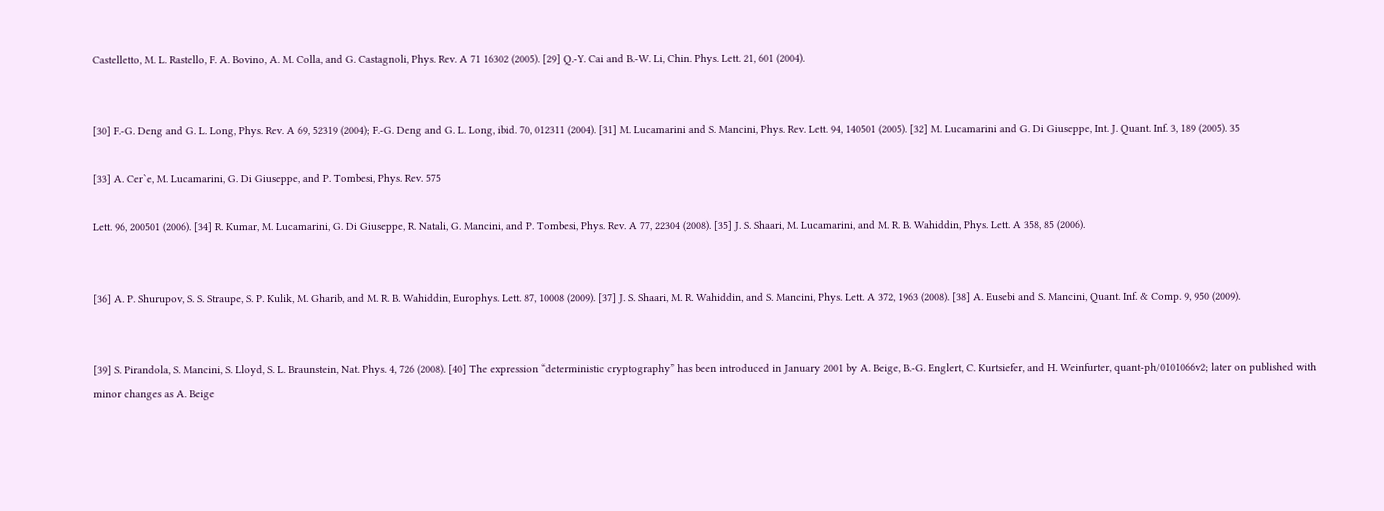Castelletto, M. L. Rastello, F. A. Bovino, A. M. Colla, and G. Castagnoli, Phys. Rev. A 71 16302 (2005). [29] Q.-Y. Cai and B.-W. Li, Chin. Phys. Lett. 21, 601 (2004).


[30] F.-G. Deng and G. L. Long, Phys. Rev. A 69, 52319 (2004); F.-G. Deng and G. L. Long, ibid. 70, 012311 (2004). [31] M. Lucamarini and S. Mancini, Phys. Rev. Lett. 94, 140501 (2005). [32] M. Lucamarini and G. Di Giuseppe, Int. J. Quant. Inf. 3, 189 (2005). 35

[33] A. Cer`e, M. Lucamarini, G. Di Giuseppe, and P. Tombesi, Phys. Rev. 575

Lett. 96, 200501 (2006). [34] R. Kumar, M. Lucamarini, G. Di Giuseppe, R. Natali, G. Mancini, and P. Tombesi, Phys. Rev. A 77, 22304 (2008). [35] J. S. Shaari, M. Lucamarini, and M. R. B. Wahiddin, Phys. Lett. A 358, 85 (2006).


[36] A. P. Shurupov, S. S. Straupe, S. P. Kulik, M. Gharib, and M. R. B. Wahiddin, Europhys. Lett. 87, 10008 (2009). [37] J. S. Shaari, M. R. Wahiddin, and S. Mancini, Phys. Lett. A 372, 1963 (2008). [38] A. Eusebi and S. Mancini, Quant. Inf. & Comp. 9, 950 (2009).


[39] S. Pirandola, S. Mancini, S. Lloyd, S. L. Braunstein, Nat. Phys. 4, 726 (2008). [40] The expression “deterministic cryptography” has been introduced in January 2001 by A. Beige, B.-G. Englert, C. Kurtsiefer, and H. Weinfurter, quant-ph/0101066v2; later on published with minor changes as A. Beige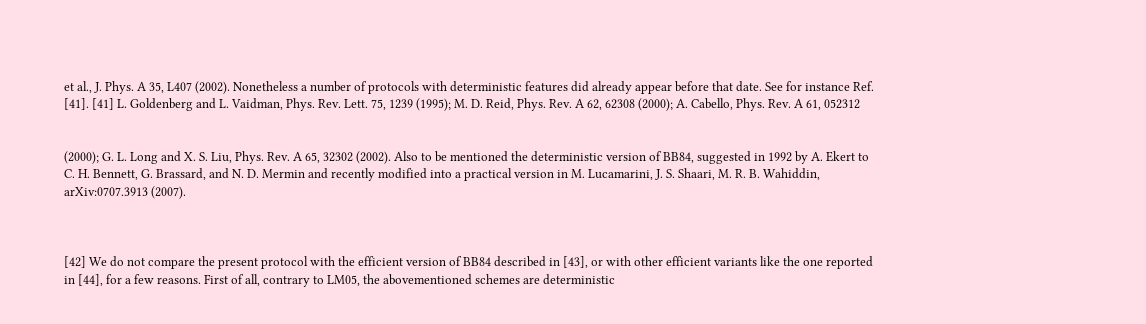et al., J. Phys. A 35, L407 (2002). Nonetheless a number of protocols with deterministic features did already appear before that date. See for instance Ref. [41]. [41] L. Goldenberg and L. Vaidman, Phys. Rev. Lett. 75, 1239 (1995); M. D. Reid, Phys. Rev. A 62, 62308 (2000); A. Cabello, Phys. Rev. A 61, 052312


(2000); G. L. Long and X. S. Liu, Phys. Rev. A 65, 32302 (2002). Also to be mentioned the deterministic version of BB84, suggested in 1992 by A. Ekert to C. H. Bennett, G. Brassard, and N. D. Mermin and recently modified into a practical version in M. Lucamarini, J. S. Shaari, M. R. B. Wahiddin, arXiv:0707.3913 (2007).



[42] We do not compare the present protocol with the efficient version of BB84 described in [43], or with other efficient variants like the one reported in [44], for a few reasons. First of all, contrary to LM05, the abovementioned schemes are deterministic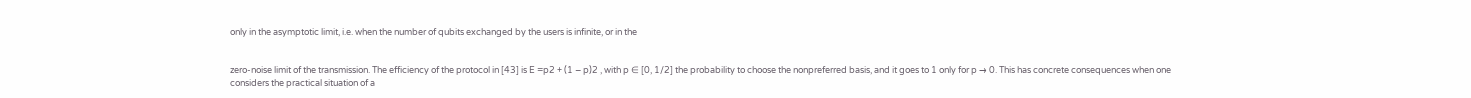only in the asymptotic limit, i.e. when the number of qubits exchanged by the users is infinite, or in the


zero-noise limit of the transmission. The efficiency of the protocol in [43] is E =p2 + (1 − p)2 , with p ∈ [0, 1/2] the probability to choose the nonpreferred basis, and it goes to 1 only for p → 0. This has concrete consequences when one considers the practical situation of a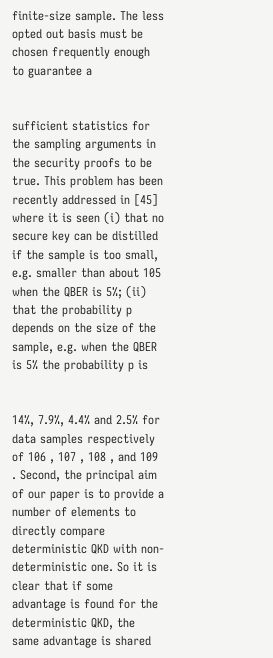finite-size sample. The less opted out basis must be chosen frequently enough to guarantee a


sufficient statistics for the sampling arguments in the security proofs to be true. This problem has been recently addressed in [45] where it is seen (i) that no secure key can be distilled if the sample is too small, e.g. smaller than about 105 when the QBER is 5%; (ii) that the probability p depends on the size of the sample, e.g. when the QBER is 5% the probability p is


14%, 7.9%, 4.4% and 2.5% for data samples respectively of 106 , 107 , 108 , and 109 . Second, the principal aim of our paper is to provide a number of elements to directly compare deterministic QKD with non-deterministic one. So it is clear that if some advantage is found for the deterministic QKD, the same advantage is shared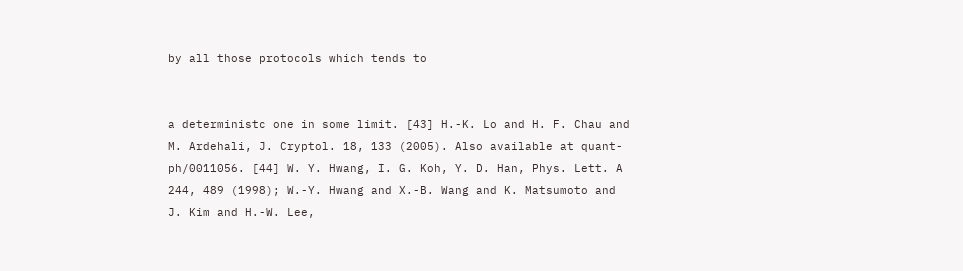by all those protocols which tends to


a deterministc one in some limit. [43] H.-K. Lo and H. F. Chau and M. Ardehali, J. Cryptol. 18, 133 (2005). Also available at quant-ph/0011056. [44] W. Y. Hwang, I. G. Koh, Y. D. Han, Phys. Lett. A 244, 489 (1998); W.-Y. Hwang and X.-B. Wang and K. Matsumoto and J. Kim and H.-W. Lee,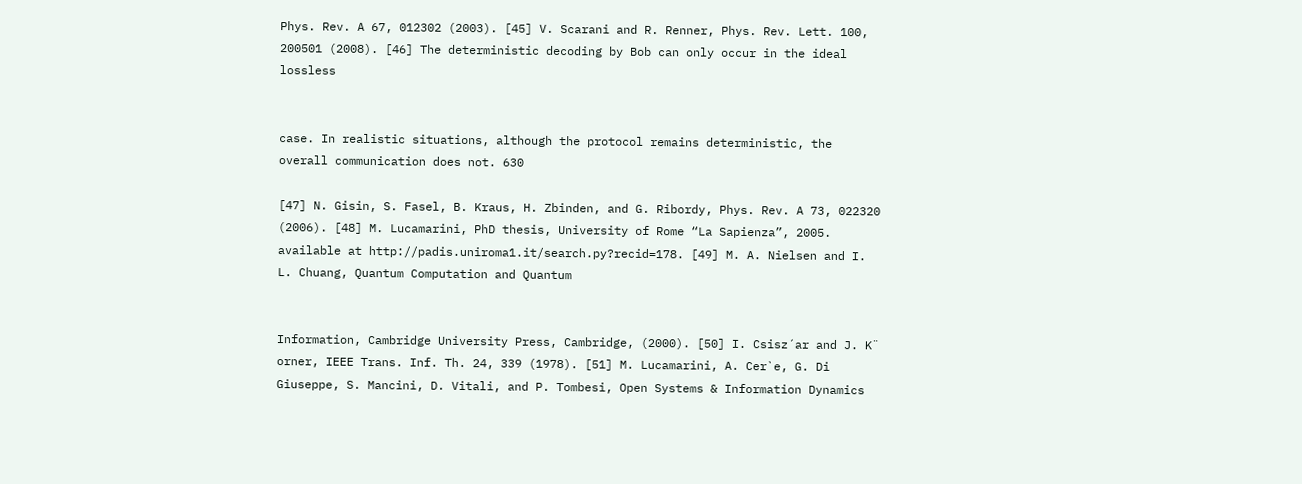Phys. Rev. A 67, 012302 (2003). [45] V. Scarani and R. Renner, Phys. Rev. Lett. 100, 200501 (2008). [46] The deterministic decoding by Bob can only occur in the ideal lossless


case. In realistic situations, although the protocol remains deterministic, the overall communication does not. 630

[47] N. Gisin, S. Fasel, B. Kraus, H. Zbinden, and G. Ribordy, Phys. Rev. A 73, 022320 (2006). [48] M. Lucamarini, PhD thesis, University of Rome “La Sapienza”, 2005. available at http://padis.uniroma1.it/search.py?recid=178. [49] M. A. Nielsen and I. L. Chuang, Quantum Computation and Quantum


Information, Cambridge University Press, Cambridge, (2000). [50] I. Csisz´ar and J. K¨ orner, IEEE Trans. Inf. Th. 24, 339 (1978). [51] M. Lucamarini, A. Cer`e, G. Di Giuseppe, S. Mancini, D. Vitali, and P. Tombesi, Open Systems & Information Dynamics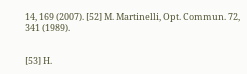14, 169 (2007). [52] M. Martinelli, Opt. Commun. 72, 341 (1989).


[53] H.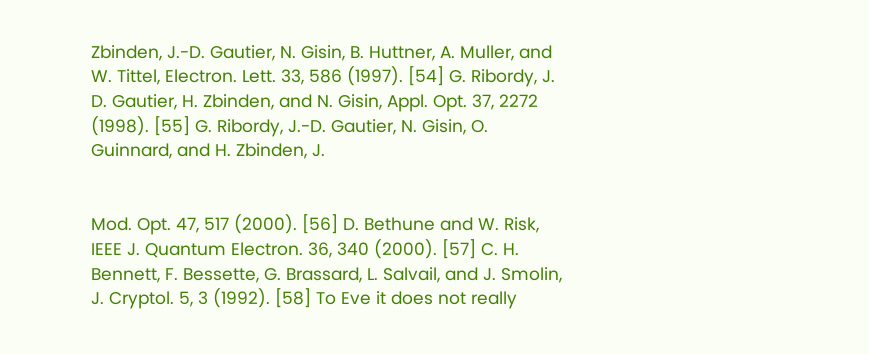Zbinden, J.-D. Gautier, N. Gisin, B. Huttner, A. Muller, and W. Tittel, Electron. Lett. 33, 586 (1997). [54] G. Ribordy, J. D. Gautier, H. Zbinden, and N. Gisin, Appl. Opt. 37, 2272 (1998). [55] G. Ribordy, J.-D. Gautier, N. Gisin, O. Guinnard, and H. Zbinden, J.


Mod. Opt. 47, 517 (2000). [56] D. Bethune and W. Risk, IEEE J. Quantum Electron. 36, 340 (2000). [57] C. H. Bennett, F. Bessette, G. Brassard, L. Salvail, and J. Smolin, J. Cryptol. 5, 3 (1992). [58] To Eve it does not really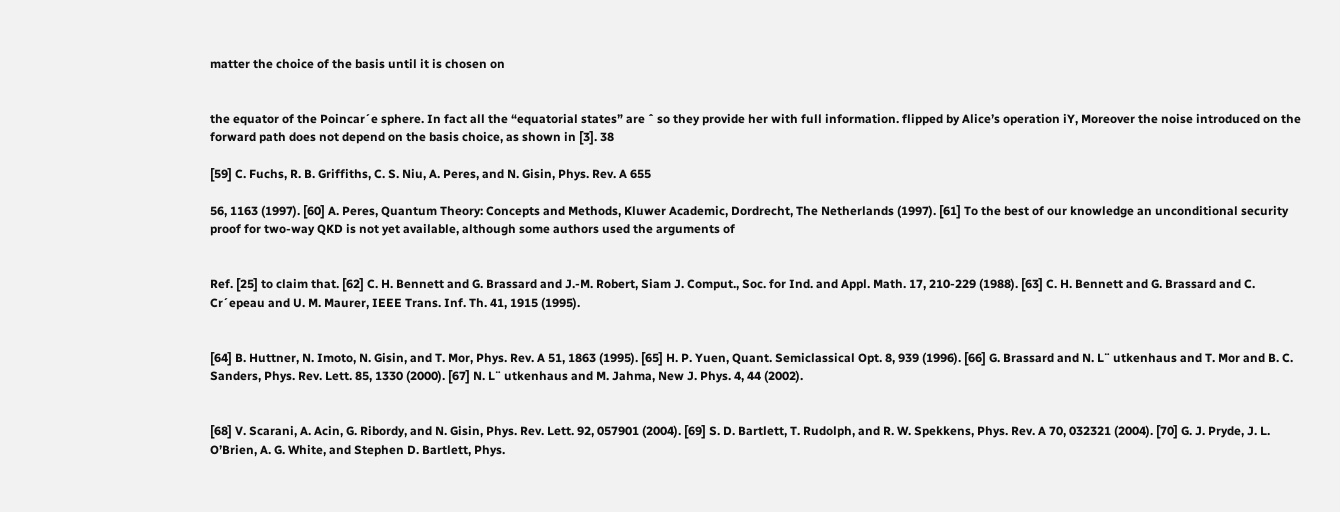matter the choice of the basis until it is chosen on


the equator of the Poincar´e sphere. In fact all the “equatorial states” are ˆ so they provide her with full information. flipped by Alice’s operation iY, Moreover the noise introduced on the forward path does not depend on the basis choice, as shown in [3]. 38

[59] C. Fuchs, R. B. Griffiths, C. S. Niu, A. Peres, and N. Gisin, Phys. Rev. A 655

56, 1163 (1997). [60] A. Peres, Quantum Theory: Concepts and Methods, Kluwer Academic, Dordrecht, The Netherlands (1997). [61] To the best of our knowledge an unconditional security proof for two-way QKD is not yet available, although some authors used the arguments of


Ref. [25] to claim that. [62] C. H. Bennett and G. Brassard and J.-M. Robert, Siam J. Comput., Soc. for Ind. and Appl. Math. 17, 210-229 (1988). [63] C. H. Bennett and G. Brassard and C. Cr´epeau and U. M. Maurer, IEEE Trans. Inf. Th. 41, 1915 (1995).


[64] B. Huttner, N. Imoto, N. Gisin, and T. Mor, Phys. Rev. A 51, 1863 (1995). [65] H. P. Yuen, Quant. Semiclassical Opt. 8, 939 (1996). [66] G. Brassard and N. L¨ utkenhaus and T. Mor and B. C. Sanders, Phys. Rev. Lett. 85, 1330 (2000). [67] N. L¨ utkenhaus and M. Jahma, New J. Phys. 4, 44 (2002).


[68] V. Scarani, A. Acin, G. Ribordy, and N. Gisin, Phys. Rev. Lett. 92, 057901 (2004). [69] S. D. Bartlett, T. Rudolph, and R. W. Spekkens, Phys. Rev. A 70, 032321 (2004). [70] G. J. Pryde, J. L. O’Brien, A. G. White, and Stephen D. Bartlett, Phys.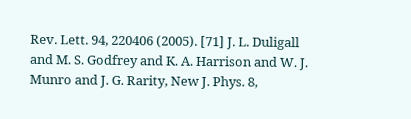Rev. Lett. 94, 220406 (2005). [71] J. L. Duligall and M. S. Godfrey and K. A. Harrison and W. J. Munro and J. G. Rarity, New J. Phys. 8,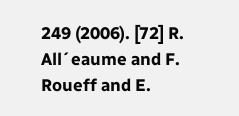249 (2006). [72] R. All´eaume and F. Roueff and E.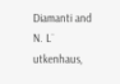Diamanti and N. L¨ utkenhaus,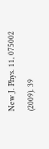New J. Phys. 11, 075002 (2009). 39